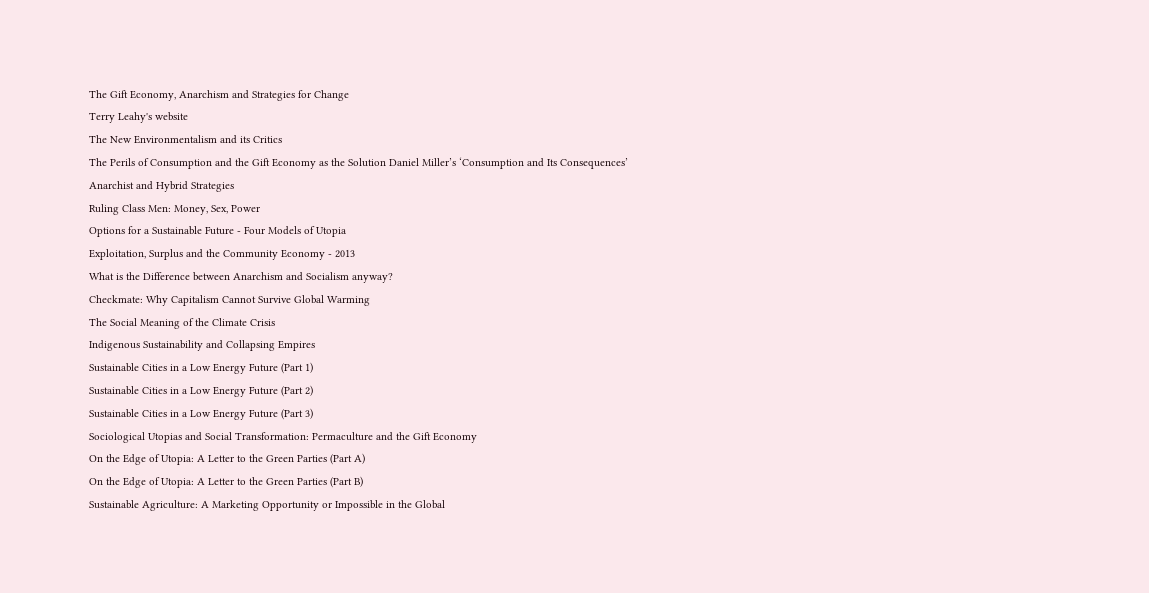The Gift Economy, Anarchism and Strategies for Change
Terry Leahy's website
The New Environmentalism and its Critics
The Perils of Consumption and the Gift Economy as the Solution Daniel Miller’s ‘Consumption and Its Consequences’
Anarchist and Hybrid Strategies
Ruling Class Men: Money, Sex, Power
Options for a Sustainable Future - Four Models of Utopia
Exploitation, Surplus and the Community Economy - 2013
What is the Difference between Anarchism and Socialism anyway?
Checkmate: Why Capitalism Cannot Survive Global Warming
The Social Meaning of the Climate Crisis
Indigenous Sustainability and Collapsing Empires
Sustainable Cities in a Low Energy Future (Part 1)
Sustainable Cities in a Low Energy Future (Part 2)
Sustainable Cities in a Low Energy Future (Part 3)
Sociological Utopias and Social Transformation: Permaculture and the Gift Economy
On the Edge of Utopia: A Letter to the Green Parties (Part A)
On the Edge of Utopia: A Letter to the Green Parties (Part B)
Sustainable Agriculture: A Marketing Opportunity or Impossible in the Global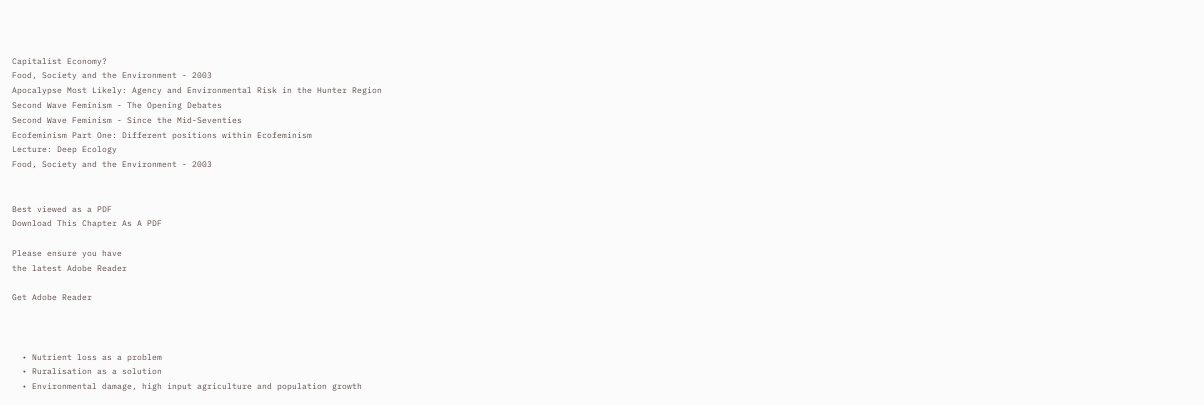Capitalist Economy?
Food, Society and the Environment - 2003
Apocalypse Most Likely: Agency and Environmental Risk in the Hunter Region
Second Wave Feminism - The Opening Debates
Second Wave Feminism - Since the Mid-Seventies
Ecofeminism Part One: Different positions within Ecofeminism
Lecture: Deep Ecology
Food, Society and the Environment - 2003


Best viewed as a PDF
Download This Chapter As A PDF

Please ensure you have
the latest Adobe Reader

Get Adobe Reader



  • Nutrient loss as a problem
  • Ruralisation as a solution
  • Environmental damage, high input agriculture and population growth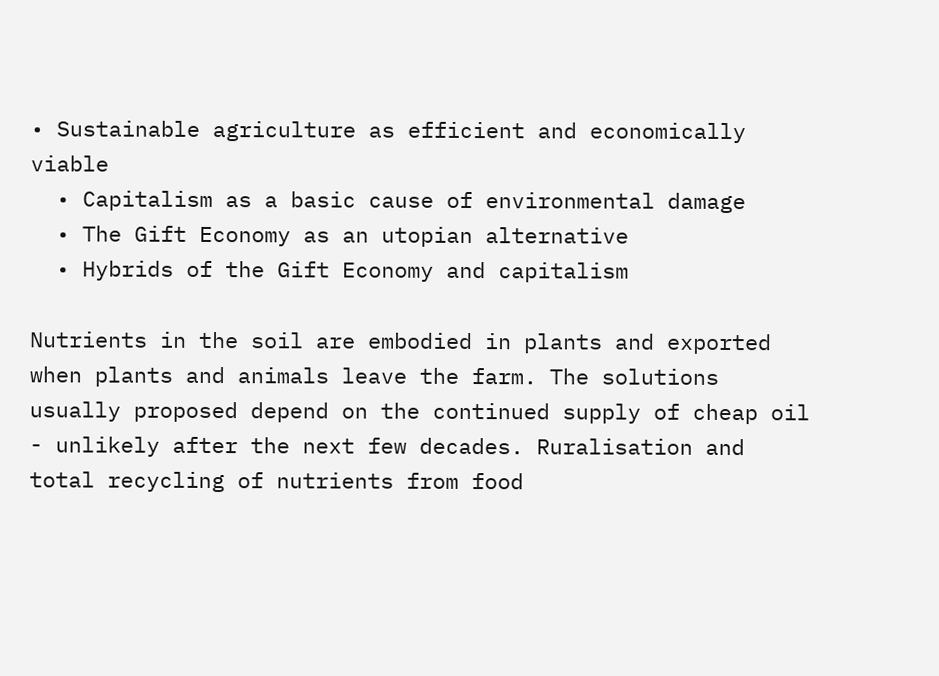• Sustainable agriculture as efficient and economically viable
  • Capitalism as a basic cause of environmental damage
  • The Gift Economy as an utopian alternative
  • Hybrids of the Gift Economy and capitalism

Nutrients in the soil are embodied in plants and exported when plants and animals leave the farm. The solutions usually proposed depend on the continued supply of cheap oil - unlikely after the next few decades. Ruralisation and total recycling of nutrients from food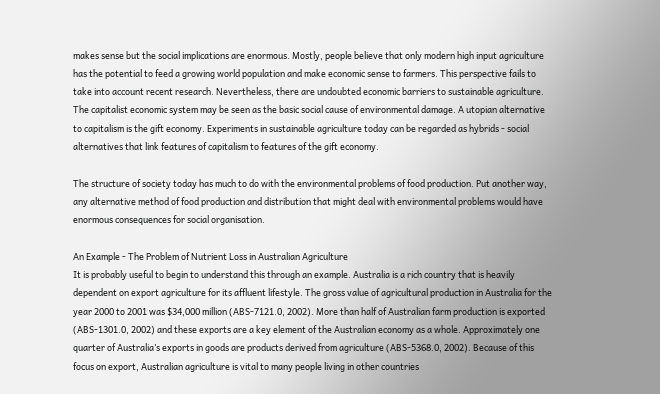makes sense but the social implications are enormous. Mostly, people believe that only modern high input agriculture has the potential to feed a growing world population and make economic sense to farmers. This perspective fails to take into account recent research. Nevertheless, there are undoubted economic barriers to sustainable agriculture. The capitalist economic system may be seen as the basic social cause of environmental damage. A utopian alternative to capitalism is the gift economy. Experiments in sustainable agriculture today can be regarded as hybrids - social alternatives that link features of capitalism to features of the gift economy.

The structure of society today has much to do with the environmental problems of food production. Put another way, any alternative method of food production and distribution that might deal with environmental problems would have enormous consequences for social organisation.

An Example - The Problem of Nutrient Loss in Australian Agriculture
It is probably useful to begin to understand this through an example. Australia is a rich country that is heavily dependent on export agriculture for its affluent lifestyle. The gross value of agricultural production in Australia for the year 2000 to 2001 was $34,000 million (ABS-7121.0, 2002). More than half of Australian farm production is exported (ABS-1301.0, 2002) and these exports are a key element of the Australian economy as a whole. Approximately one quarter of Australia’s exports in goods are products derived from agriculture (ABS-5368.0, 2002). Because of this focus on export, Australian agriculture is vital to many people living in other countries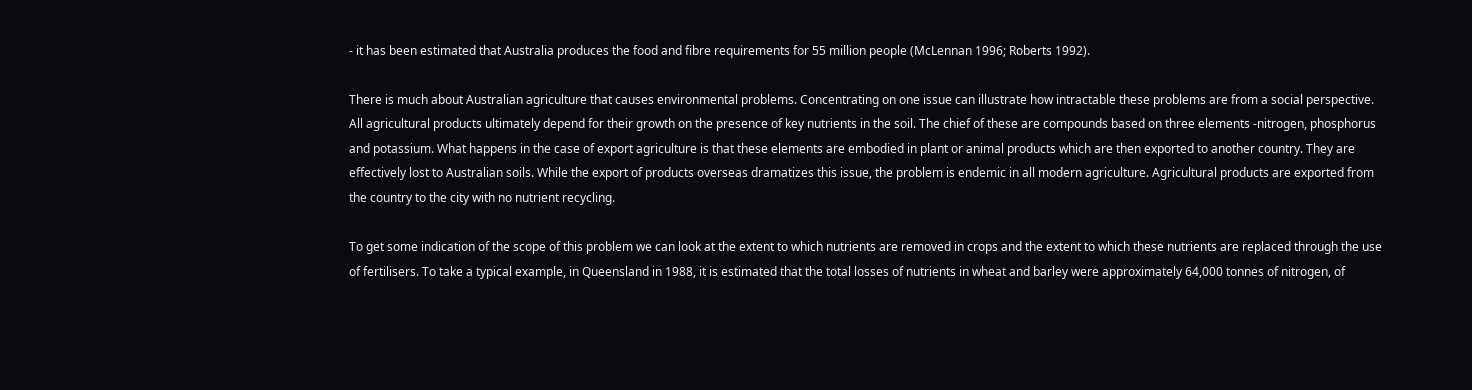- it has been estimated that Australia produces the food and fibre requirements for 55 million people (McLennan 1996; Roberts 1992).

There is much about Australian agriculture that causes environmental problems. Concentrating on one issue can illustrate how intractable these problems are from a social perspective. All agricultural products ultimately depend for their growth on the presence of key nutrients in the soil. The chief of these are compounds based on three elements -nitrogen, phosphorus and potassium. What happens in the case of export agriculture is that these elements are embodied in plant or animal products which are then exported to another country. They are effectively lost to Australian soils. While the export of products overseas dramatizes this issue, the problem is endemic in all modern agriculture. Agricultural products are exported from the country to the city with no nutrient recycling.

To get some indication of the scope of this problem we can look at the extent to which nutrients are removed in crops and the extent to which these nutrients are replaced through the use of fertilisers. To take a typical example, in Queensland in 1988, it is estimated that the total losses of nutrients in wheat and barley were approximately 64,000 tonnes of nitrogen, of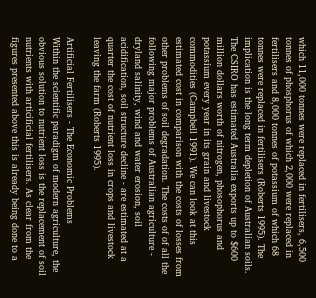which 11,000 tonnes were replaced in fertilisers, 6,500 tonnes of phosphorus of which 2,000 were replaced in fertilisers and 8,000 tonnes of potassium of which 68 tonnes were replaced in fertilisers (Roberts 1995). The implication is the long term depletion of Australian soils. The CSIRO has estimated Australia exports up to $600 million dollars worth of nitrogen, phosophorus and potassium every year in its grain and livestock commodities (Campbell 1991). We can look at this estimated cost in comparison with the costs of losses from other problems of soil degradation. The costs of of all the following major problems of Australian agriculture - dryland salinity, wind and water erosion, soil acidification, soil structure decline - are estimated at a quarter the cost of nutrient loss in crops and livestock leaving the farm (Roberts 1995).

Artificial Fertilisers - The Economic Problems
Within the scientific paradigm of modern agriculture, the obvious solution to nutrient loss is the replacement of soil nutrients with articificial fertilisers. As clear from the figures presented above this is already being done to a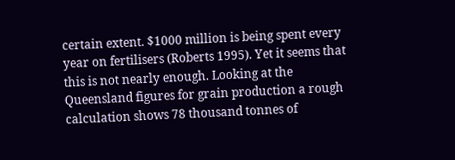certain extent. $1000 million is being spent every year on fertilisers (Roberts 1995). Yet it seems that this is not nearly enough. Looking at the Queensland figures for grain production a rough calculation shows 78 thousand tonnes of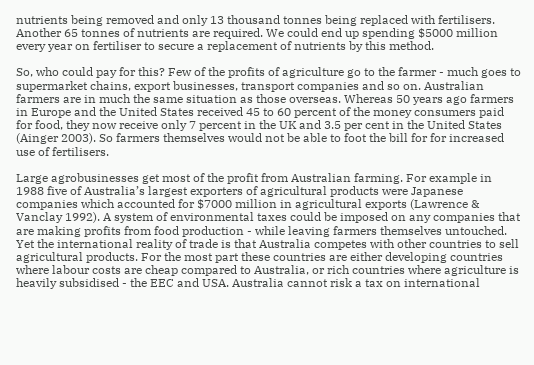nutrients being removed and only 13 thousand tonnes being replaced with fertilisers. Another 65 tonnes of nutrients are required. We could end up spending $5000 million every year on fertiliser to secure a replacement of nutrients by this method.

So, who could pay for this? Few of the profits of agriculture go to the farmer - much goes to supermarket chains, export businesses, transport companies and so on. Australian farmers are in much the same situation as those overseas. Whereas 50 years ago farmers in Europe and the United States received 45 to 60 percent of the money consumers paid for food, they now receive only 7 percent in the UK and 3.5 per cent in the United States (Ainger 2003). So farmers themselves would not be able to foot the bill for for increased use of fertilisers.

Large agrobusinesses get most of the profit from Australian farming. For example in 1988 five of Australia’s largest exporters of agricultural products were Japanese companies which accounted for $7000 million in agricultural exports (Lawrence & Vanclay 1992). A system of environmental taxes could be imposed on any companies that are making profits from food production - while leaving farmers themselves untouched. Yet the international reality of trade is that Australia competes with other countries to sell agricultural products. For the most part these countries are either developing countries where labour costs are cheap compared to Australia, or rich countries where agriculture is heavily subsidised - the EEC and USA. Australia cannot risk a tax on international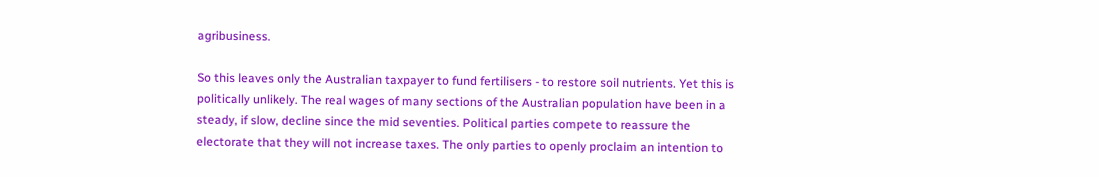agribusiness.

So this leaves only the Australian taxpayer to fund fertilisers - to restore soil nutrients. Yet this is politically unlikely. The real wages of many sections of the Australian population have been in a steady, if slow, decline since the mid seventies. Political parties compete to reassure the electorate that they will not increase taxes. The only parties to openly proclaim an intention to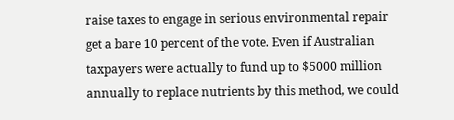raise taxes to engage in serious environmental repair get a bare 10 percent of the vote. Even if Australian taxpayers were actually to fund up to $5000 million annually to replace nutrients by this method, we could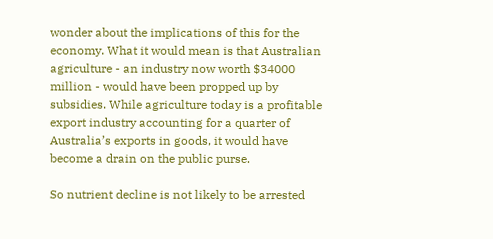wonder about the implications of this for the economy. What it would mean is that Australian agriculture - an industry now worth $34000 million - would have been propped up by subsidies. While agriculture today is a profitable export industry accounting for a quarter of Australia’s exports in goods, it would have become a drain on the public purse.

So nutrient decline is not likely to be arrested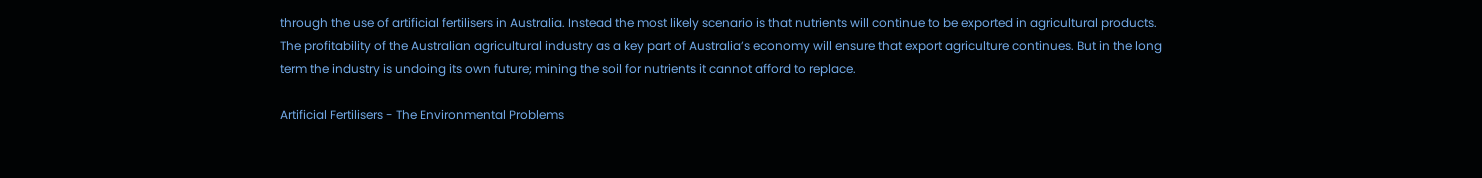through the use of artificial fertilisers in Australia. Instead the most likely scenario is that nutrients will continue to be exported in agricultural products. The profitability of the Australian agricultural industry as a key part of Australia’s economy will ensure that export agriculture continues. But in the long term the industry is undoing its own future; mining the soil for nutrients it cannot afford to replace.

Artificial Fertilisers - The Environmental Problems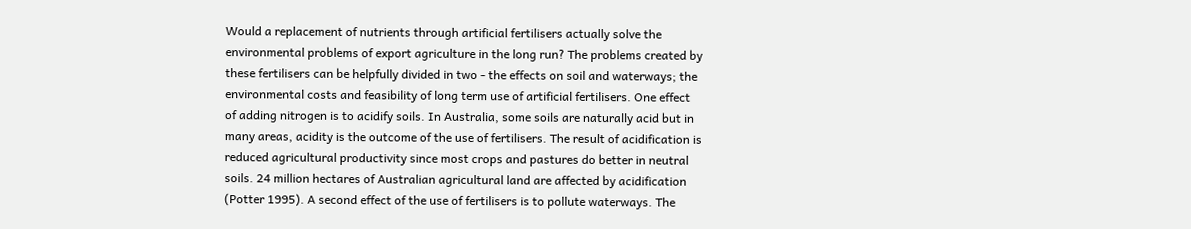Would a replacement of nutrients through artificial fertilisers actually solve the environmental problems of export agriculture in the long run? The problems created by these fertilisers can be helpfully divided in two - the effects on soil and waterways; the environmental costs and feasibility of long term use of artificial fertilisers. One effect of adding nitrogen is to acidify soils. In Australia, some soils are naturally acid but in many areas, acidity is the outcome of the use of fertilisers. The result of acidification is reduced agricultural productivity since most crops and pastures do better in neutral soils. 24 million hectares of Australian agricultural land are affected by acidification (Potter 1995). A second effect of the use of fertilisers is to pollute waterways. The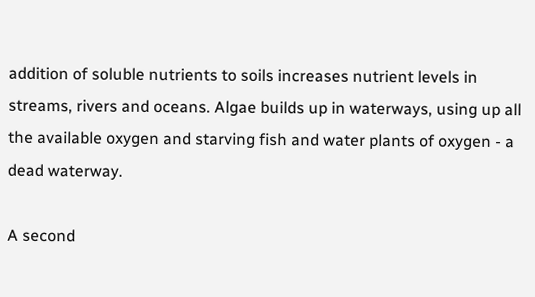addition of soluble nutrients to soils increases nutrient levels in streams, rivers and oceans. Algae builds up in waterways, using up all the available oxygen and starving fish and water plants of oxygen - a dead waterway.

A second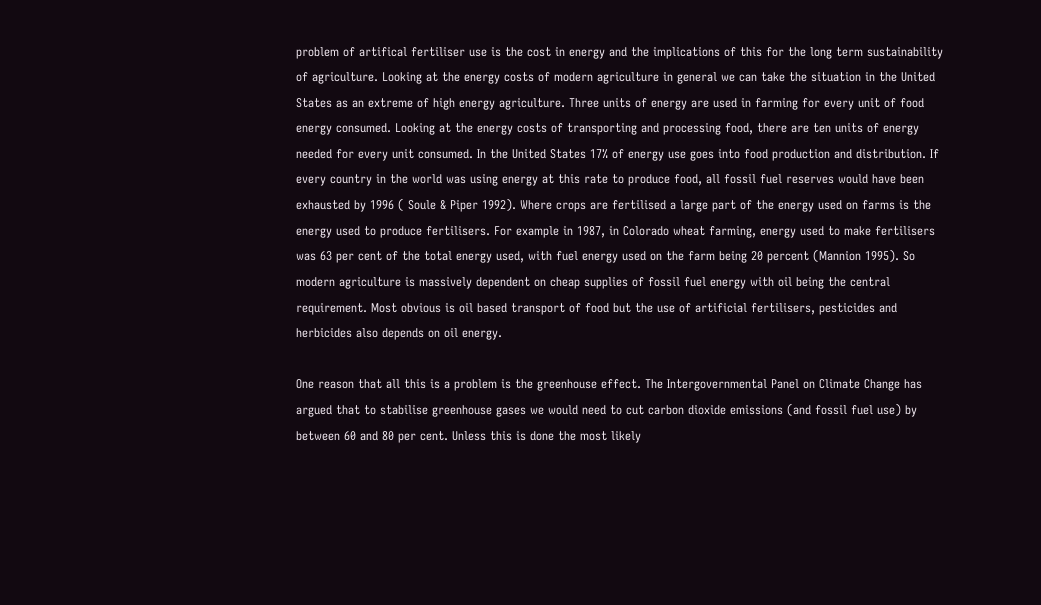problem of artifical fertiliser use is the cost in energy and the implications of this for the long term sustainability of agriculture. Looking at the energy costs of modern agriculture in general we can take the situation in the United States as an extreme of high energy agriculture. Three units of energy are used in farming for every unit of food energy consumed. Looking at the energy costs of transporting and processing food, there are ten units of energy needed for every unit consumed. In the United States 17% of energy use goes into food production and distribution. If every country in the world was using energy at this rate to produce food, all fossil fuel reserves would have been exhausted by 1996 ( Soule & Piper 1992). Where crops are fertilised a large part of the energy used on farms is the energy used to produce fertilisers. For example in 1987, in Colorado wheat farming, energy used to make fertilisers was 63 per cent of the total energy used, with fuel energy used on the farm being 20 percent (Mannion 1995). So modern agriculture is massively dependent on cheap supplies of fossil fuel energy with oil being the central requirement. Most obvious is oil based transport of food but the use of artificial fertilisers, pesticides and herbicides also depends on oil energy.

One reason that all this is a problem is the greenhouse effect. The Intergovernmental Panel on Climate Change has argued that to stabilise greenhouse gases we would need to cut carbon dioxide emissions (and fossil fuel use) by between 60 and 80 per cent. Unless this is done the most likely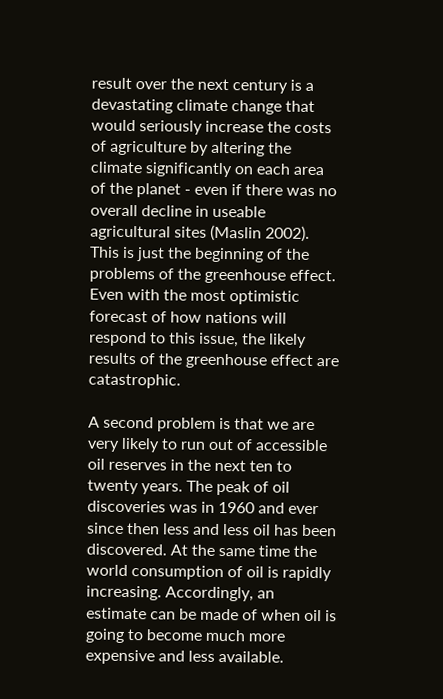result over the next century is a devastating climate change that would seriously increase the costs of agriculture by altering the climate significantly on each area of the planet - even if there was no overall decline in useable agricultural sites (Maslin 2002). This is just the beginning of the problems of the greenhouse effect. Even with the most optimistic forecast of how nations will respond to this issue, the likely results of the greenhouse effect are catastrophic.

A second problem is that we are very likely to run out of accessible oil reserves in the next ten to twenty years. The peak of oil discoveries was in 1960 and ever since then less and less oil has been discovered. At the same time the world consumption of oil is rapidly increasing. Accordingly, an estimate can be made of when oil is going to become much more expensive and less available.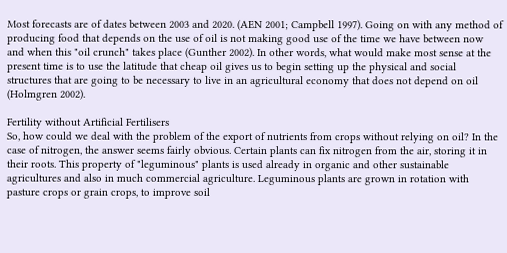Most forecasts are of dates between 2003 and 2020. (AEN 2001; Campbell 1997). Going on with any method of producing food that depends on the use of oil is not making good use of the time we have between now and when this "oil crunch" takes place (Gunther 2002). In other words, what would make most sense at the present time is to use the latitude that cheap oil gives us to begin setting up the physical and social structures that are going to be necessary to live in an agricultural economy that does not depend on oil (Holmgren 2002).

Fertility without Artificial Fertilisers
So, how could we deal with the problem of the export of nutrients from crops without relying on oil? In the case of nitrogen, the answer seems fairly obvious. Certain plants can fix nitrogen from the air, storing it in their roots. This property of "leguminous" plants is used already in organic and other sustainable agricultures and also in much commercial agriculture. Leguminous plants are grown in rotation with pasture crops or grain crops, to improve soil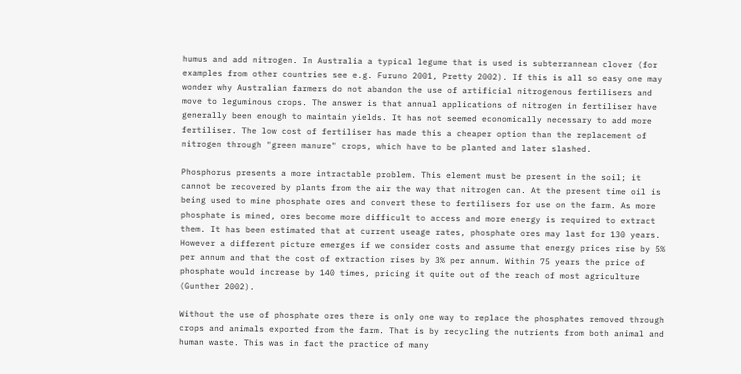humus and add nitrogen. In Australia a typical legume that is used is subterrannean clover (for examples from other countries see e.g. Furuno 2001, Pretty 2002). If this is all so easy one may wonder why Australian farmers do not abandon the use of artificial nitrogenous fertilisers and move to leguminous crops. The answer is that annual applications of nitrogen in fertiliser have generally been enough to maintain yields. It has not seemed economically necessary to add more fertiliser. The low cost of fertiliser has made this a cheaper option than the replacement of nitrogen through "green manure" crops, which have to be planted and later slashed.

Phosphorus presents a more intractable problem. This element must be present in the soil; it cannot be recovered by plants from the air the way that nitrogen can. At the present time oil is being used to mine phosphate ores and convert these to fertilisers for use on the farm. As more phosphate is mined, ores become more difficult to access and more energy is required to extract them. It has been estimated that at current useage rates, phosphate ores may last for 130 years. However a different picture emerges if we consider costs and assume that energy prices rise by 5% per annum and that the cost of extraction rises by 3% per annum. Within 75 years the price of phosphate would increase by 140 times, pricing it quite out of the reach of most agriculture (Gunther 2002).

Without the use of phosphate ores there is only one way to replace the phosphates removed through crops and animals exported from the farm. That is by recycling the nutrients from both animal and human waste. This was in fact the practice of many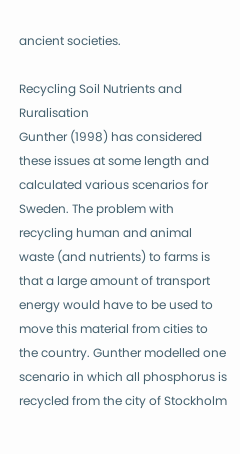ancient societies.

Recycling Soil Nutrients and Ruralisation
Gunther (1998) has considered these issues at some length and calculated various scenarios for Sweden. The problem with recycling human and animal waste (and nutrients) to farms is that a large amount of transport energy would have to be used to move this material from cities to the country. Gunther modelled one scenario in which all phosphorus is recycled from the city of Stockholm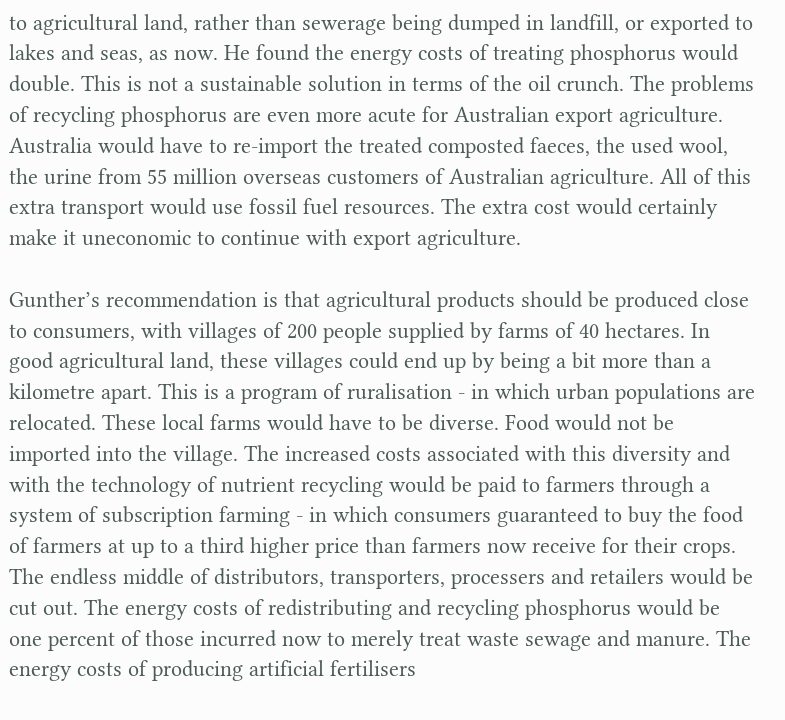to agricultural land, rather than sewerage being dumped in landfill, or exported to lakes and seas, as now. He found the energy costs of treating phosphorus would double. This is not a sustainable solution in terms of the oil crunch. The problems of recycling phosphorus are even more acute for Australian export agriculture. Australia would have to re-import the treated composted faeces, the used wool, the urine from 55 million overseas customers of Australian agriculture. All of this extra transport would use fossil fuel resources. The extra cost would certainly make it uneconomic to continue with export agriculture.

Gunther’s recommendation is that agricultural products should be produced close to consumers, with villages of 200 people supplied by farms of 40 hectares. In good agricultural land, these villages could end up by being a bit more than a kilometre apart. This is a program of ruralisation - in which urban populations are relocated. These local farms would have to be diverse. Food would not be imported into the village. The increased costs associated with this diversity and with the technology of nutrient recycling would be paid to farmers through a system of subscription farming - in which consumers guaranteed to buy the food of farmers at up to a third higher price than farmers now receive for their crops. The endless middle of distributors, transporters, processers and retailers would be cut out. The energy costs of redistributing and recycling phosphorus would be one percent of those incurred now to merely treat waste sewage and manure. The energy costs of producing artificial fertilisers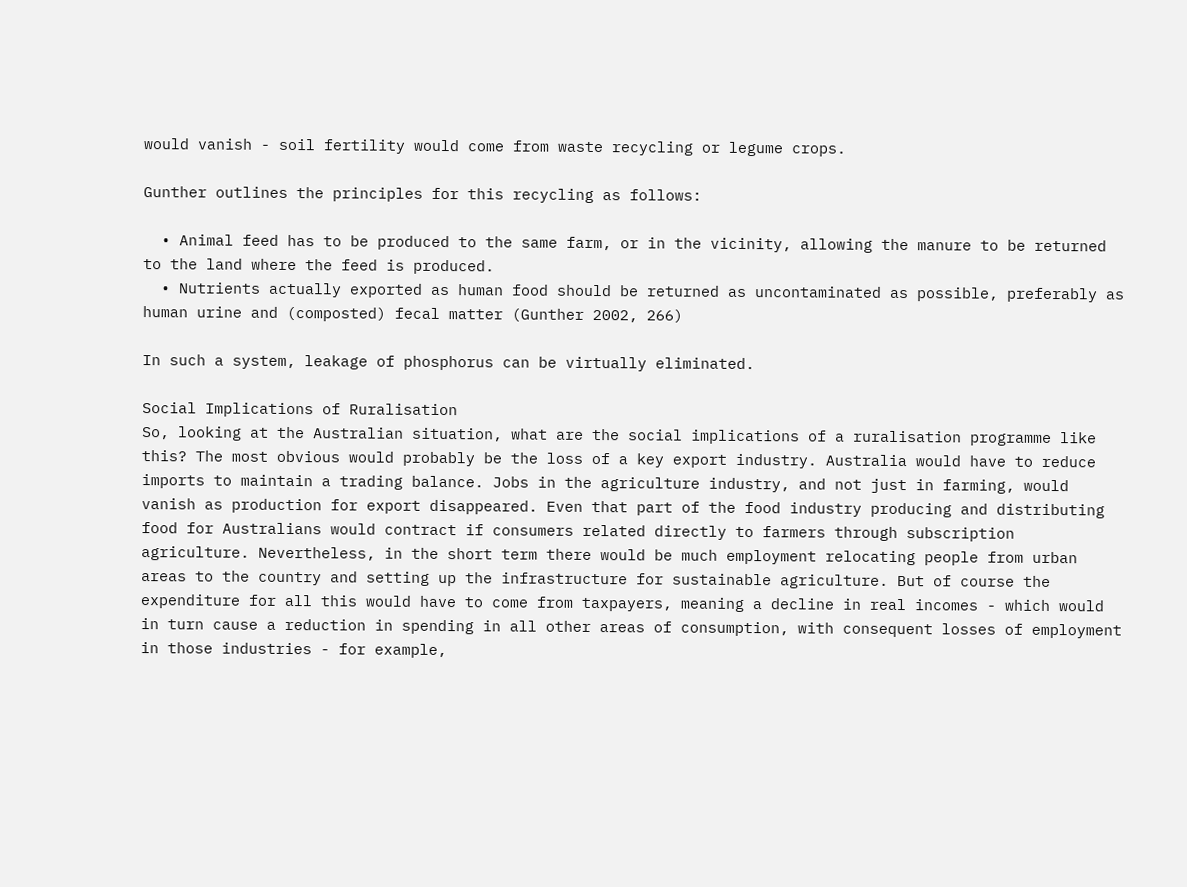would vanish - soil fertility would come from waste recycling or legume crops.

Gunther outlines the principles for this recycling as follows:

  • Animal feed has to be produced to the same farm, or in the vicinity, allowing the manure to be returned to the land where the feed is produced.
  • Nutrients actually exported as human food should be returned as uncontaminated as possible, preferably as human urine and (composted) fecal matter (Gunther 2002, 266)

In such a system, leakage of phosphorus can be virtually eliminated.

Social Implications of Ruralisation
So, looking at the Australian situation, what are the social implications of a ruralisation programme like this? The most obvious would probably be the loss of a key export industry. Australia would have to reduce imports to maintain a trading balance. Jobs in the agriculture industry, and not just in farming, would vanish as production for export disappeared. Even that part of the food industry producing and distributing food for Australians would contract if consumers related directly to farmers through subscription agriculture. Nevertheless, in the short term there would be much employment relocating people from urban areas to the country and setting up the infrastructure for sustainable agriculture. But of course the expenditure for all this would have to come from taxpayers, meaning a decline in real incomes - which would in turn cause a reduction in spending in all other areas of consumption, with consequent losses of employment in those industries - for example,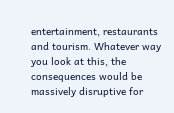entertainment, restaurants and tourism. Whatever way you look at this, the consequences would be massively disruptive for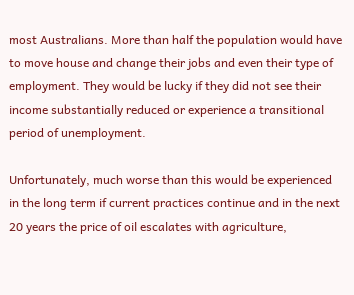most Australians. More than half the population would have to move house and change their jobs and even their type of employment. They would be lucky if they did not see their income substantially reduced or experience a transitional period of unemployment.

Unfortunately, much worse than this would be experienced in the long term if current practices continue and in the next 20 years the price of oil escalates with agriculture,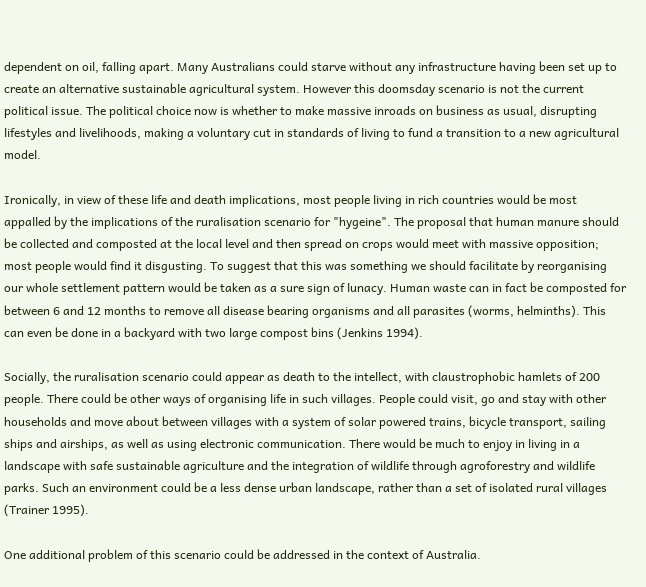dependent on oil, falling apart. Many Australians could starve without any infrastructure having been set up to create an alternative sustainable agricultural system. However this doomsday scenario is not the current political issue. The political choice now is whether to make massive inroads on business as usual, disrupting lifestyles and livelihoods, making a voluntary cut in standards of living to fund a transition to a new agricultural model.

Ironically, in view of these life and death implications, most people living in rich countries would be most appalled by the implications of the ruralisation scenario for "hygeine". The proposal that human manure should be collected and composted at the local level and then spread on crops would meet with massive opposition; most people would find it disgusting. To suggest that this was something we should facilitate by reorganising our whole settlement pattern would be taken as a sure sign of lunacy. Human waste can in fact be composted for between 6 and 12 months to remove all disease bearing organisms and all parasites (worms, helminths). This can even be done in a backyard with two large compost bins (Jenkins 1994).

Socially, the ruralisation scenario could appear as death to the intellect, with claustrophobic hamlets of 200 people. There could be other ways of organising life in such villages. People could visit, go and stay with other households and move about between villages with a system of solar powered trains, bicycle transport, sailing ships and airships, as well as using electronic communication. There would be much to enjoy in living in a landscape with safe sustainable agriculture and the integration of wildlife through agroforestry and wildlife parks. Such an environment could be a less dense urban landscape, rather than a set of isolated rural villages (Trainer 1995).

One additional problem of this scenario could be addressed in the context of Australia.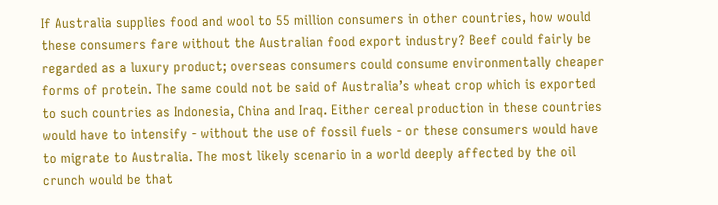If Australia supplies food and wool to 55 million consumers in other countries, how would these consumers fare without the Australian food export industry? Beef could fairly be regarded as a luxury product; overseas consumers could consume environmentally cheaper forms of protein. The same could not be said of Australia’s wheat crop which is exported to such countries as Indonesia, China and Iraq. Either cereal production in these countries would have to intensify - without the use of fossil fuels - or these consumers would have to migrate to Australia. The most likely scenario in a world deeply affected by the oil crunch would be that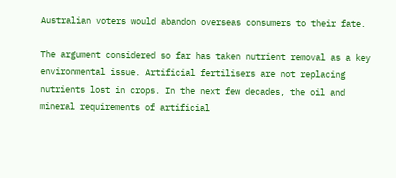Australian voters would abandon overseas consumers to their fate.

The argument considered so far has taken nutrient removal as a key environmental issue. Artificial fertilisers are not replacing nutrients lost in crops. In the next few decades, the oil and mineral requirements of artificial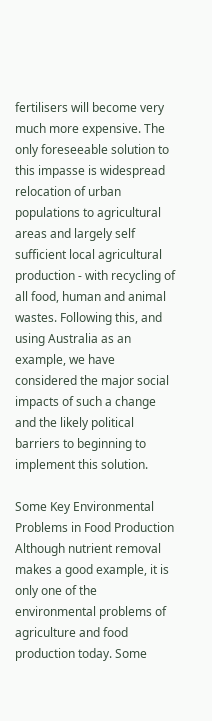fertilisers will become very much more expensive. The only foreseeable solution to this impasse is widespread relocation of urban populations to agricultural areas and largely self sufficient local agricultural production - with recycling of all food, human and animal wastes. Following this, and using Australia as an example, we have considered the major social impacts of such a change and the likely political barriers to beginning to implement this solution.

Some Key Environmental Problems in Food Production
Although nutrient removal makes a good example, it is only one of the environmental problems of agriculture and food production today. Some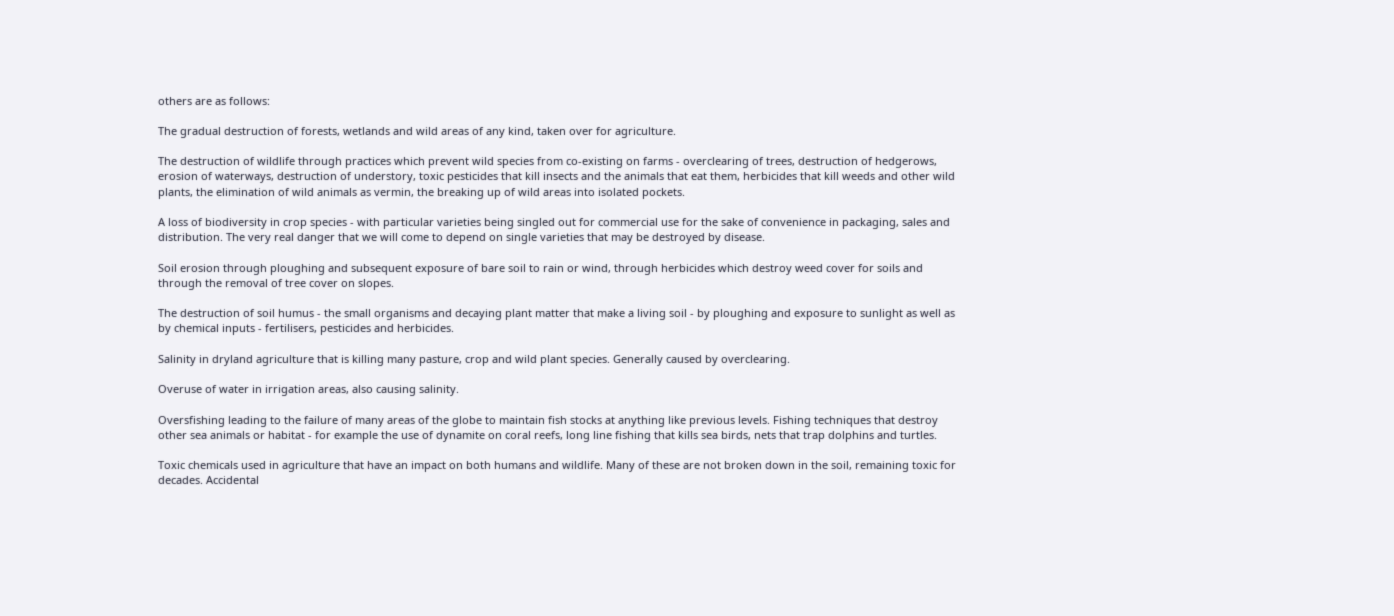others are as follows:

The gradual destruction of forests, wetlands and wild areas of any kind, taken over for agriculture.

The destruction of wildlife through practices which prevent wild species from co-existing on farms - overclearing of trees, destruction of hedgerows, erosion of waterways, destruction of understory, toxic pesticides that kill insects and the animals that eat them, herbicides that kill weeds and other wild plants, the elimination of wild animals as vermin, the breaking up of wild areas into isolated pockets.

A loss of biodiversity in crop species - with particular varieties being singled out for commercial use for the sake of convenience in packaging, sales and distribution. The very real danger that we will come to depend on single varieties that may be destroyed by disease.

Soil erosion through ploughing and subsequent exposure of bare soil to rain or wind, through herbicides which destroy weed cover for soils and through the removal of tree cover on slopes.

The destruction of soil humus - the small organisms and decaying plant matter that make a living soil - by ploughing and exposure to sunlight as well as by chemical inputs - fertilisers, pesticides and herbicides.

Salinity in dryland agriculture that is killing many pasture, crop and wild plant species. Generally caused by overclearing.

Overuse of water in irrigation areas, also causing salinity.

Oversfishing leading to the failure of many areas of the globe to maintain fish stocks at anything like previous levels. Fishing techniques that destroy other sea animals or habitat - for example the use of dynamite on coral reefs, long line fishing that kills sea birds, nets that trap dolphins and turtles.

Toxic chemicals used in agriculture that have an impact on both humans and wildlife. Many of these are not broken down in the soil, remaining toxic for decades. Accidental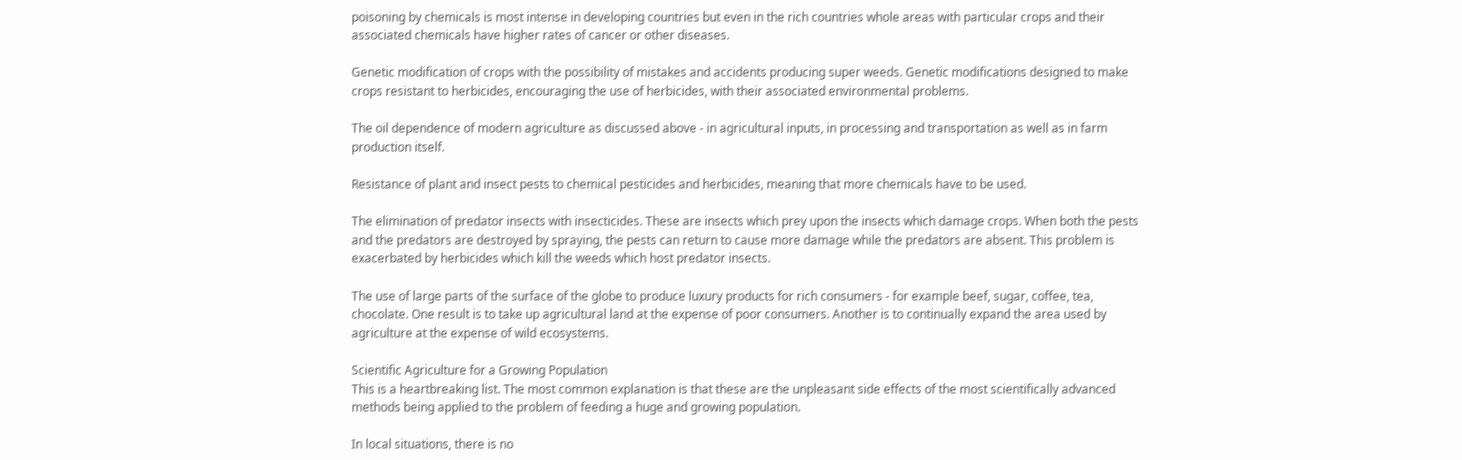poisoning by chemicals is most intense in developing countries but even in the rich countries whole areas with particular crops and their associated chemicals have higher rates of cancer or other diseases.

Genetic modification of crops with the possibility of mistakes and accidents producing super weeds. Genetic modifications designed to make crops resistant to herbicides, encouraging the use of herbicides, with their associated environmental problems.

The oil dependence of modern agriculture as discussed above - in agricultural inputs, in processing and transportation as well as in farm production itself.

Resistance of plant and insect pests to chemical pesticides and herbicides, meaning that more chemicals have to be used.

The elimination of predator insects with insecticides. These are insects which prey upon the insects which damage crops. When both the pests and the predators are destroyed by spraying, the pests can return to cause more damage while the predators are absent. This problem is exacerbated by herbicides which kill the weeds which host predator insects.

The use of large parts of the surface of the globe to produce luxury products for rich consumers - for example beef, sugar, coffee, tea, chocolate. One result is to take up agricultural land at the expense of poor consumers. Another is to continually expand the area used by agriculture at the expense of wild ecosystems.

Scientific Agriculture for a Growing Population
This is a heartbreaking list. The most common explanation is that these are the unpleasant side effects of the most scientifically advanced methods being applied to the problem of feeding a huge and growing population.

In local situations, there is no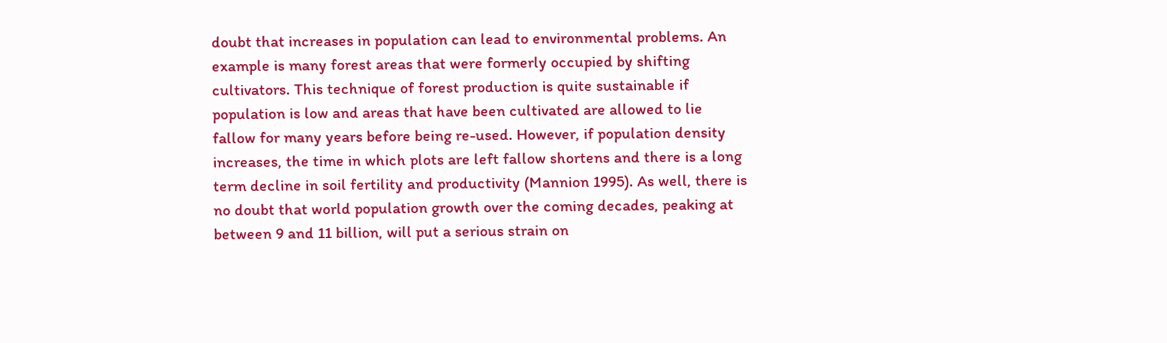doubt that increases in population can lead to environmental problems. An example is many forest areas that were formerly occupied by shifting cultivators. This technique of forest production is quite sustainable if population is low and areas that have been cultivated are allowed to lie fallow for many years before being re-used. However, if population density increases, the time in which plots are left fallow shortens and there is a long term decline in soil fertility and productivity (Mannion 1995). As well, there is no doubt that world population growth over the coming decades, peaking at between 9 and 11 billion, will put a serious strain on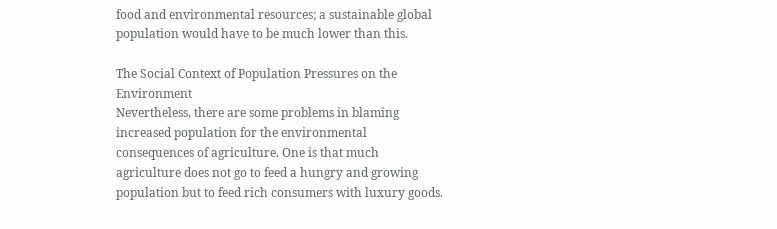food and environmental resources; a sustainable global population would have to be much lower than this.

The Social Context of Population Pressures on the Environment
Nevertheless, there are some problems in blaming increased population for the environmental consequences of agriculture. One is that much agriculture does not go to feed a hungry and growing population but to feed rich consumers with luxury goods.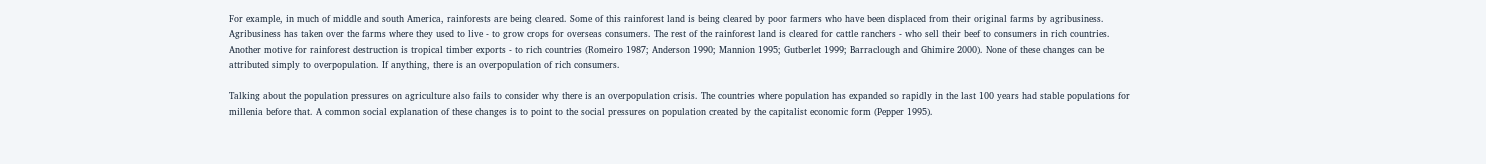For example, in much of middle and south America, rainforests are being cleared. Some of this rainforest land is being cleared by poor farmers who have been displaced from their original farms by agribusiness. Agribusiness has taken over the farms where they used to live - to grow crops for overseas consumers. The rest of the rainforest land is cleared for cattle ranchers - who sell their beef to consumers in rich countries. Another motive for rainforest destruction is tropical timber exports - to rich countries (Romeiro 1987; Anderson 1990; Mannion 1995; Gutberlet 1999; Barraclough and Ghimire 2000). None of these changes can be attributed simply to overpopulation. If anything, there is an overpopulation of rich consumers.

Talking about the population pressures on agriculture also fails to consider why there is an overpopulation crisis. The countries where population has expanded so rapidly in the last 100 years had stable populations for millenia before that. A common social explanation of these changes is to point to the social pressures on population created by the capitalist economic form (Pepper 1995).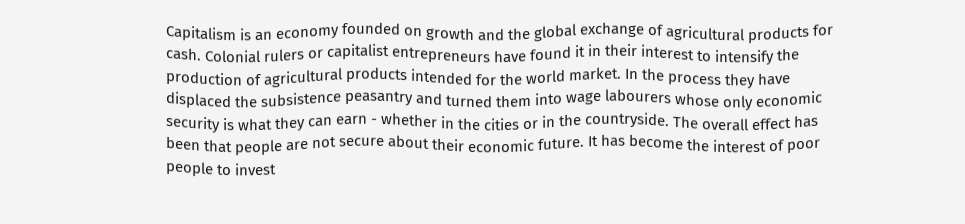Capitalism is an economy founded on growth and the global exchange of agricultural products for cash. Colonial rulers or capitalist entrepreneurs have found it in their interest to intensify the production of agricultural products intended for the world market. In the process they have displaced the subsistence peasantry and turned them into wage labourers whose only economic security is what they can earn - whether in the cities or in the countryside. The overall effect has been that people are not secure about their economic future. It has become the interest of poor people to invest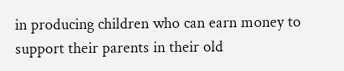in producing children who can earn money to support their parents in their old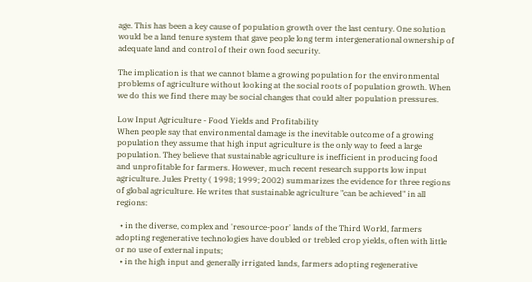age. This has been a key cause of population growth over the last century. One solution would be a land tenure system that gave people long term intergenerational ownership of adequate land and control of their own food security.

The implication is that we cannot blame a growing population for the environmental problems of agriculture without looking at the social roots of population growth. When we do this we find there may be social changes that could alter population pressures.

Low Input Agriculture - Food Yields and Profitability
When people say that environmental damage is the inevitable outcome of a growing population they assume that high input agriculture is the only way to feed a large population. They believe that sustainable agriculture is inefficient in producing food and unprofitable for farmers. However, much recent research supports low input agriculture. Jules Pretty ( 1998; 1999; 2002) summarizes the evidence for three regions of global agriculture. He writes that sustainable agriculture "can be achieved" in all regions:

  • in the diverse, complex and 'resource-poor' lands of the Third World, farmers adopting regenerative technologies have doubled or trebled crop yields, often with little or no use of external inputs;
  • in the high input and generally irrigated lands, farmers adopting regenerative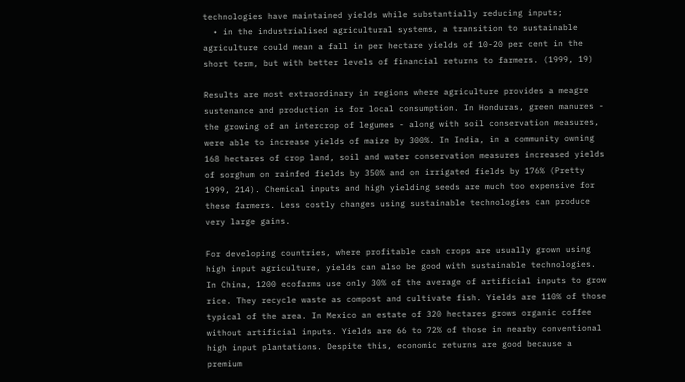technologies have maintained yields while substantially reducing inputs;
  • in the industrialised agricultural systems, a transition to sustainable agriculture could mean a fall in per hectare yields of 10-20 per cent in the short term, but with better levels of financial returns to farmers. (1999, 19)

Results are most extraordinary in regions where agriculture provides a meagre sustenance and production is for local consumption. In Honduras, green manures - the growing of an intercrop of legumes - along with soil conservation measures, were able to increase yields of maize by 300%. In India, in a community owning 168 hectares of crop land, soil and water conservation measures increased yields of sorghum on rainfed fields by 350% and on irrigated fields by 176% (Pretty 1999, 214). Chemical inputs and high yielding seeds are much too expensive for these farmers. Less costly changes using sustainable technologies can produce very large gains.

For developing countries, where profitable cash crops are usually grown using high input agriculture, yields can also be good with sustainable technologies. In China, 1200 ecofarms use only 30% of the average of artificial inputs to grow rice. They recycle waste as compost and cultivate fish. Yields are 110% of those typical of the area. In Mexico an estate of 320 hectares grows organic coffee without artificial inputs. Yields are 66 to 72% of those in nearby conventional high input plantations. Despite this, economic returns are good because a premium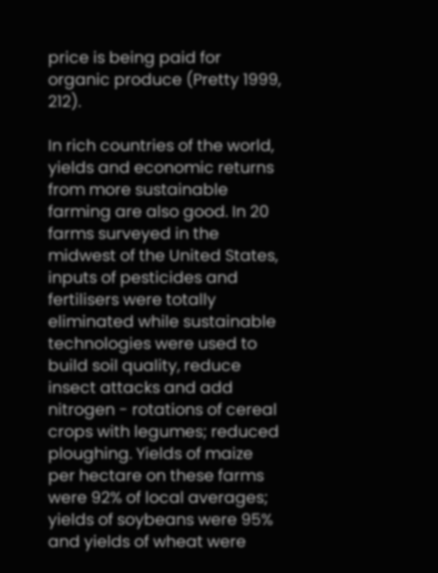price is being paid for organic produce (Pretty 1999, 212).

In rich countries of the world, yields and economic returns from more sustainable farming are also good. In 20 farms surveyed in the midwest of the United States, inputs of pesticides and fertilisers were totally eliminated while sustainable technologies were used to build soil quality, reduce insect attacks and add nitrogen - rotations of cereal crops with legumes; reduced ploughing. Yields of maize per hectare on these farms were 92% of local averages; yields of soybeans were 95% and yields of wheat were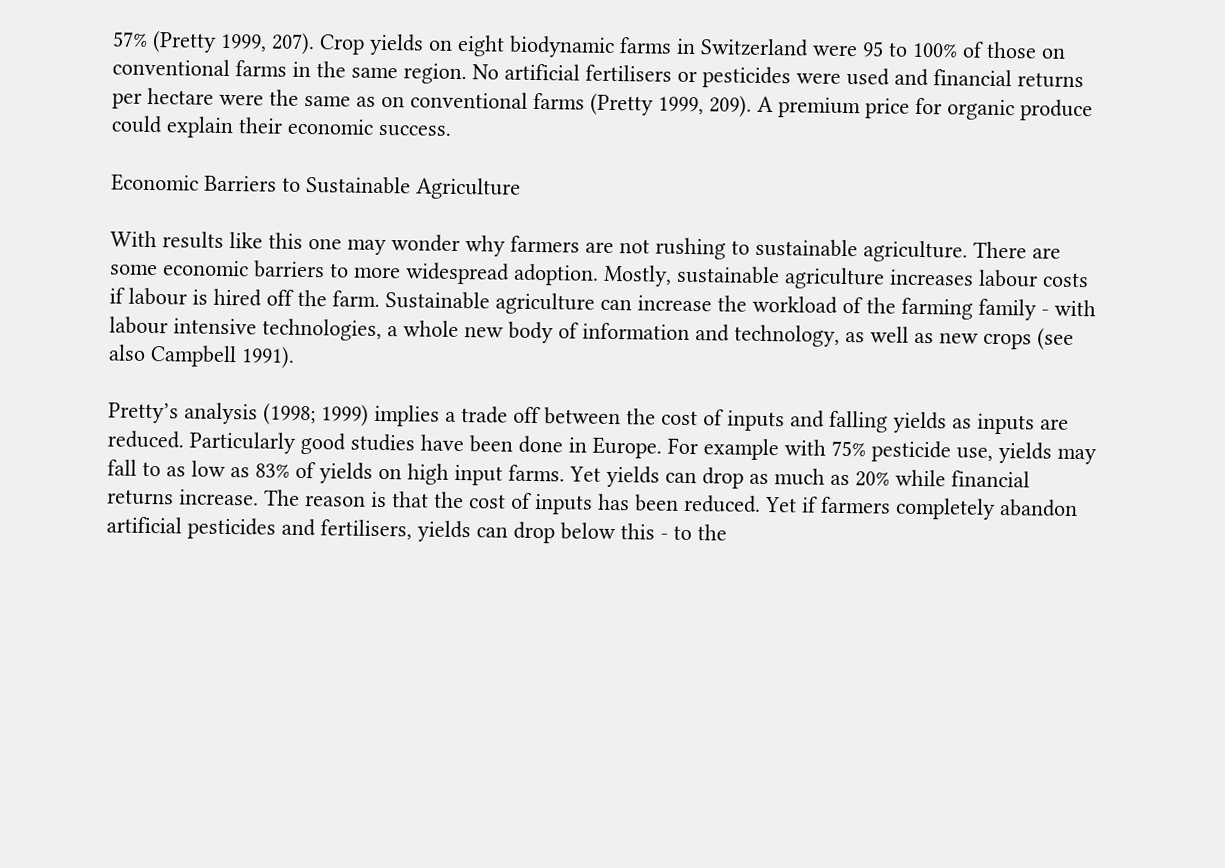57% (Pretty 1999, 207). Crop yields on eight biodynamic farms in Switzerland were 95 to 100% of those on conventional farms in the same region. No artificial fertilisers or pesticides were used and financial returns per hectare were the same as on conventional farms (Pretty 1999, 209). A premium price for organic produce could explain their economic success.

Economic Barriers to Sustainable Agriculture

With results like this one may wonder why farmers are not rushing to sustainable agriculture. There are some economic barriers to more widespread adoption. Mostly, sustainable agriculture increases labour costs if labour is hired off the farm. Sustainable agriculture can increase the workload of the farming family - with labour intensive technologies, a whole new body of information and technology, as well as new crops (see also Campbell 1991).

Pretty’s analysis (1998; 1999) implies a trade off between the cost of inputs and falling yields as inputs are reduced. Particularly good studies have been done in Europe. For example with 75% pesticide use, yields may fall to as low as 83% of yields on high input farms. Yet yields can drop as much as 20% while financial returns increase. The reason is that the cost of inputs has been reduced. Yet if farmers completely abandon artificial pesticides and fertilisers, yields can drop below this - to the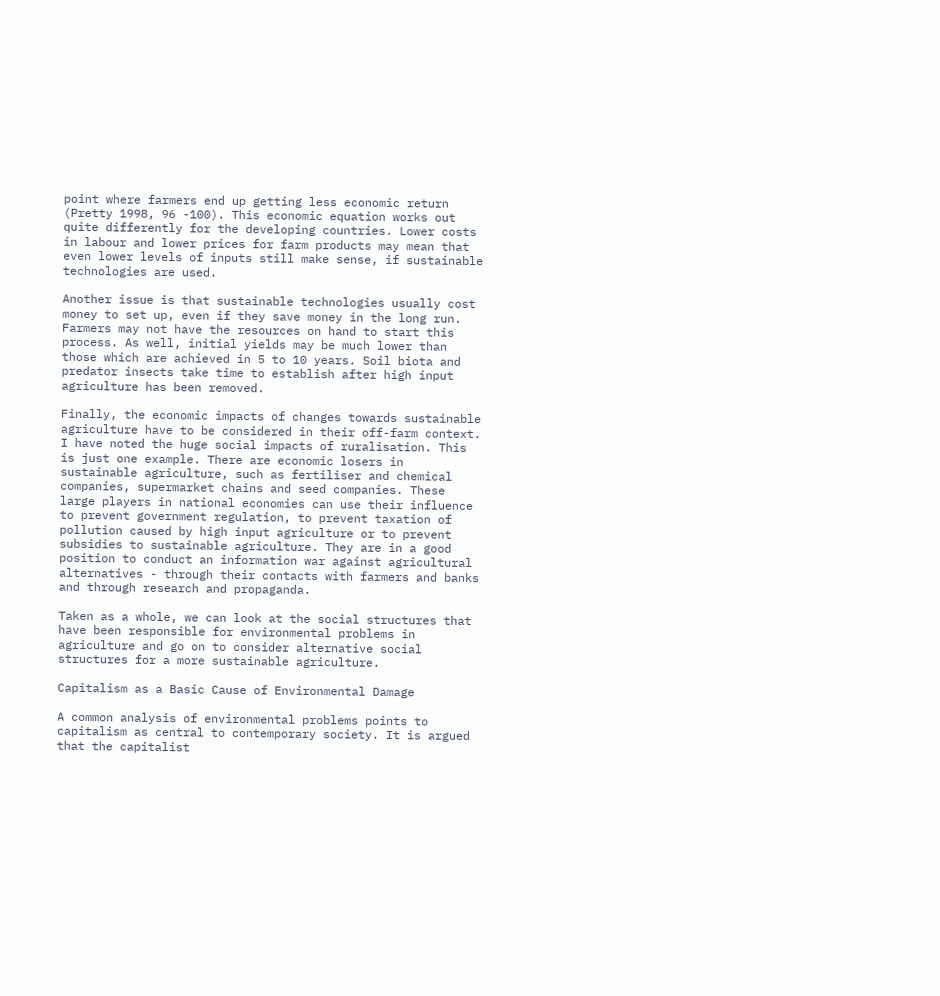point where farmers end up getting less economic return (Pretty 1998, 96 -100). This economic equation works out quite differently for the developing countries. Lower costs in labour and lower prices for farm products may mean that even lower levels of inputs still make sense, if sustainable technologies are used.

Another issue is that sustainable technologies usually cost money to set up, even if they save money in the long run. Farmers may not have the resources on hand to start this process. As well, initial yields may be much lower than those which are achieved in 5 to 10 years. Soil biota and predator insects take time to establish after high input agriculture has been removed.

Finally, the economic impacts of changes towards sustainable agriculture have to be considered in their off-farm context. I have noted the huge social impacts of ruralisation. This is just one example. There are economic losers in sustainable agriculture, such as fertiliser and chemical companies, supermarket chains and seed companies. These large players in national economies can use their influence to prevent government regulation, to prevent taxation of pollution caused by high input agriculture or to prevent subsidies to sustainable agriculture. They are in a good position to conduct an information war against agricultural alternatives - through their contacts with farmers and banks and through research and propaganda.

Taken as a whole, we can look at the social structures that have been responsible for environmental problems in agriculture and go on to consider alternative social structures for a more sustainable agriculture.

Capitalism as a Basic Cause of Environmental Damage

A common analysis of environmental problems points to capitalism as central to contemporary society. It is argued that the capitalist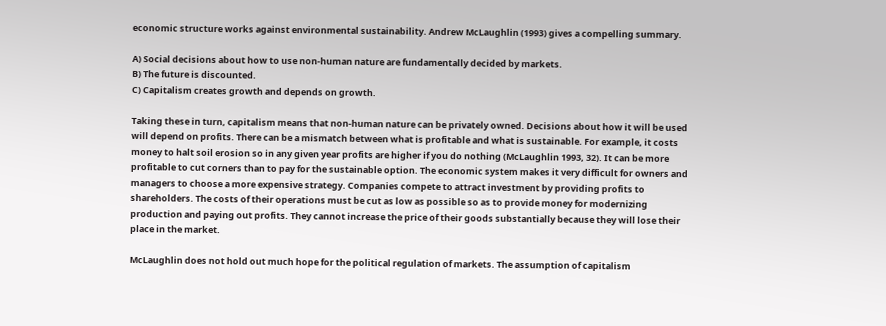economic structure works against environmental sustainability. Andrew McLaughlin (1993) gives a compelling summary.

A) Social decisions about how to use non-human nature are fundamentally decided by markets.
B) The future is discounted.
C) Capitalism creates growth and depends on growth.

Taking these in turn, capitalism means that non-human nature can be privately owned. Decisions about how it will be used will depend on profits. There can be a mismatch between what is profitable and what is sustainable. For example, it costs money to halt soil erosion so in any given year profits are higher if you do nothing (McLaughlin 1993, 32). It can be more profitable to cut corners than to pay for the sustainable option. The economic system makes it very difficult for owners and managers to choose a more expensive strategy. Companies compete to attract investment by providing profits to shareholders. The costs of their operations must be cut as low as possible so as to provide money for modernizing production and paying out profits. They cannot increase the price of their goods substantially because they will lose their place in the market.

McLaughlin does not hold out much hope for the political regulation of markets. The assumption of capitalism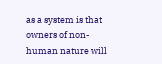as a system is that owners of non-human nature will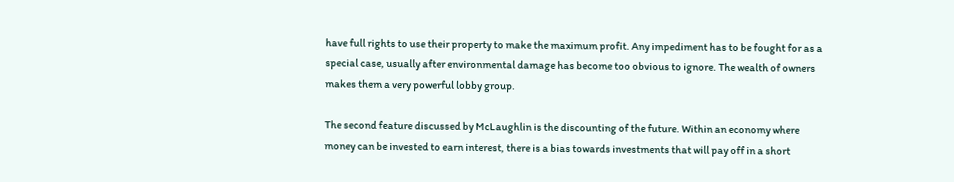have full rights to use their property to make the maximum profit. Any impediment has to be fought for as a special case, usually after environmental damage has become too obvious to ignore. The wealth of owners makes them a very powerful lobby group.

The second feature discussed by McLaughlin is the discounting of the future. Within an economy where money can be invested to earn interest, there is a bias towards investments that will pay off in a short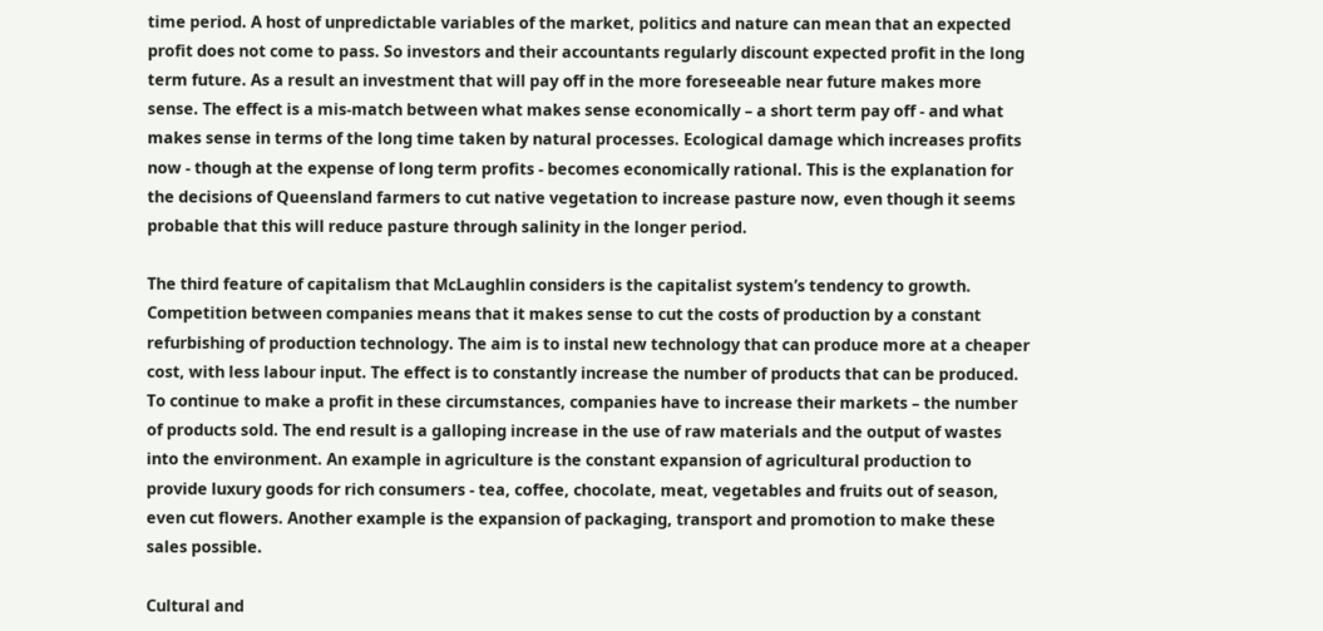time period. A host of unpredictable variables of the market, politics and nature can mean that an expected profit does not come to pass. So investors and their accountants regularly discount expected profit in the long term future. As a result an investment that will pay off in the more foreseeable near future makes more sense. The effect is a mis-match between what makes sense economically – a short term pay off - and what makes sense in terms of the long time taken by natural processes. Ecological damage which increases profits now - though at the expense of long term profits - becomes economically rational. This is the explanation for the decisions of Queensland farmers to cut native vegetation to increase pasture now, even though it seems probable that this will reduce pasture through salinity in the longer period.

The third feature of capitalism that McLaughlin considers is the capitalist system’s tendency to growth. Competition between companies means that it makes sense to cut the costs of production by a constant refurbishing of production technology. The aim is to instal new technology that can produce more at a cheaper cost, with less labour input. The effect is to constantly increase the number of products that can be produced. To continue to make a profit in these circumstances, companies have to increase their markets – the number of products sold. The end result is a galloping increase in the use of raw materials and the output of wastes into the environment. An example in agriculture is the constant expansion of agricultural production to provide luxury goods for rich consumers - tea, coffee, chocolate, meat, vegetables and fruits out of season, even cut flowers. Another example is the expansion of packaging, transport and promotion to make these sales possible.

Cultural and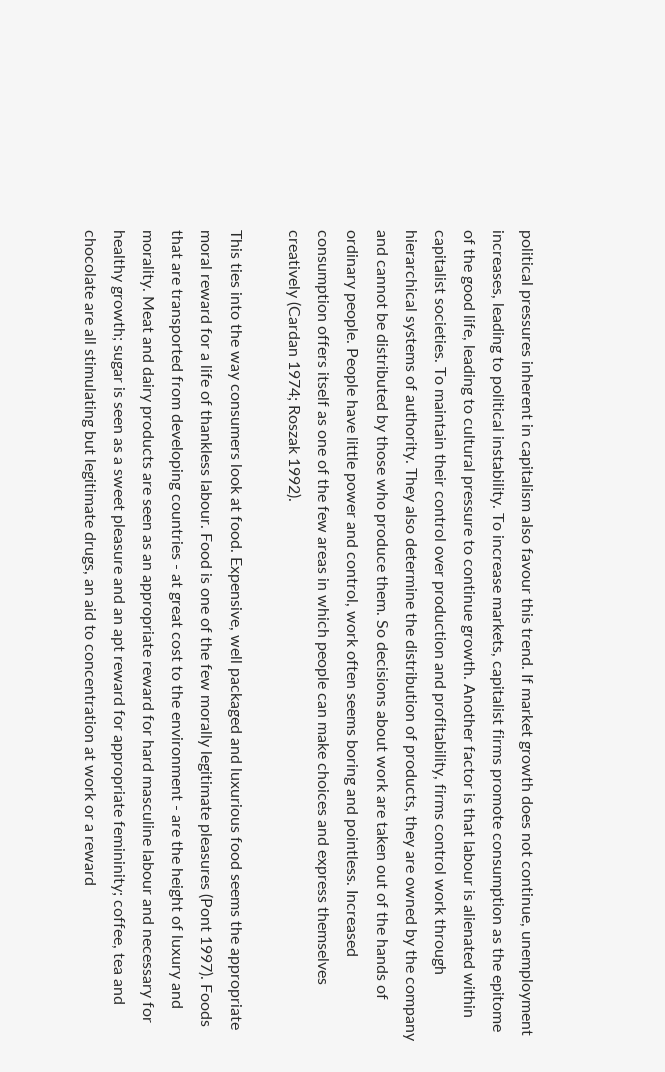political pressures inherent in capitalism also favour this trend. If market growth does not continue, unemployment increases, leading to political instability. To increase markets, capitalist firms promote consumption as the epitome of the good life, leading to cultural pressure to continue growth. Another factor is that labour is alienated within capitalist societies. To maintain their control over production and profitability, firms control work through hierarchical systems of authority. They also determine the distribution of products, they are owned by the company and cannot be distributed by those who produce them. So decisions about work are taken out of the hands of ordinary people. People have little power and control, work often seems boring and pointless. Increased consumption offers itself as one of the few areas in which people can make choices and express themselves creatively (Cardan 1974; Roszak 1992).

This ties into the way consumers look at food. Expensive, well packaged and luxurious food seems the appropriate moral reward for a life of thankless labour. Food is one of the few morally legitimate pleasures (Pont 1997). Foods that are transported from developing countries - at great cost to the environment - are the height of luxury and morality. Meat and dairy products are seen as an appropriate reward for hard masculine labour and necessary for healthy growth; sugar is seen as a sweet pleasure and an apt reward for appropriate femininity; coffee, tea and chocolate are all stimulating but legitimate drugs, an aid to concentration at work or a reward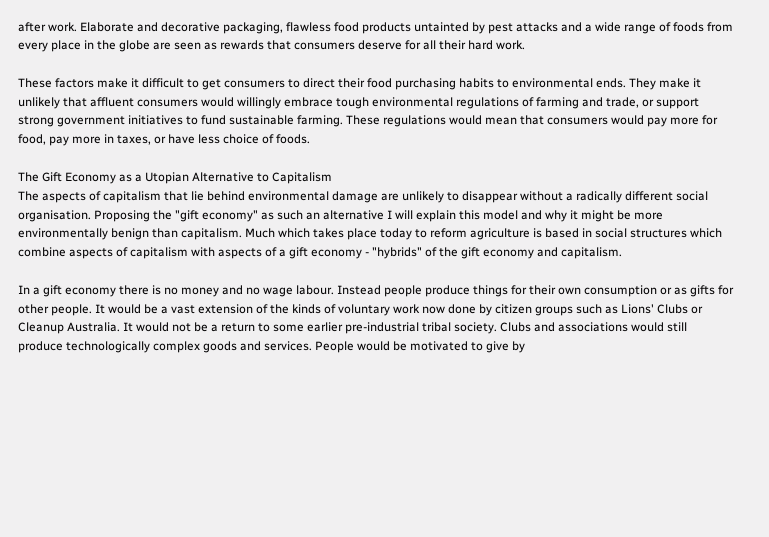after work. Elaborate and decorative packaging, flawless food products untainted by pest attacks and a wide range of foods from every place in the globe are seen as rewards that consumers deserve for all their hard work.

These factors make it difficult to get consumers to direct their food purchasing habits to environmental ends. They make it unlikely that affluent consumers would willingly embrace tough environmental regulations of farming and trade, or support strong government initiatives to fund sustainable farming. These regulations would mean that consumers would pay more for food, pay more in taxes, or have less choice of foods.

The Gift Economy as a Utopian Alternative to Capitalism
The aspects of capitalism that lie behind environmental damage are unlikely to disappear without a radically different social organisation. Proposing the "gift economy" as such an alternative I will explain this model and why it might be more environmentally benign than capitalism. Much which takes place today to reform agriculture is based in social structures which combine aspects of capitalism with aspects of a gift economy - "hybrids" of the gift economy and capitalism.

In a gift economy there is no money and no wage labour. Instead people produce things for their own consumption or as gifts for other people. It would be a vast extension of the kinds of voluntary work now done by citizen groups such as Lions' Clubs or Cleanup Australia. It would not be a return to some earlier pre-industrial tribal society. Clubs and associations would still produce technologically complex goods and services. People would be motivated to give by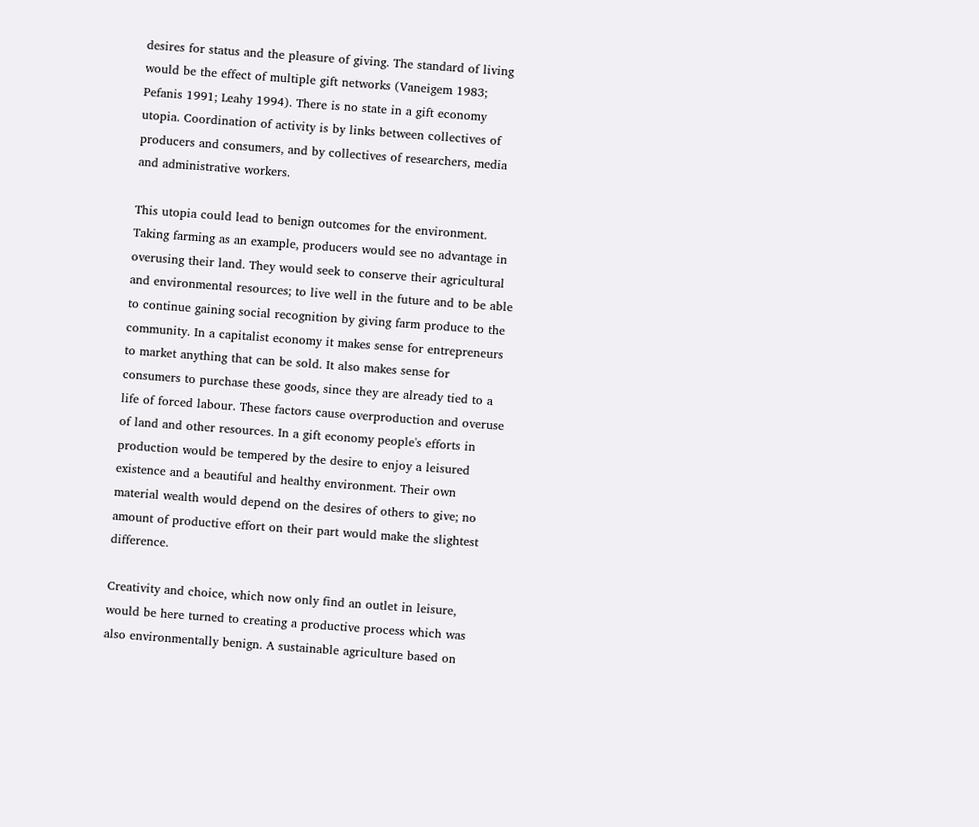desires for status and the pleasure of giving. The standard of living would be the effect of multiple gift networks (Vaneigem 1983; Pefanis 1991; Leahy 1994). There is no state in a gift economy utopia. Coordination of activity is by links between collectives of producers and consumers, and by collectives of researchers, media and administrative workers.

This utopia could lead to benign outcomes for the environment. Taking farming as an example, producers would see no advantage in overusing their land. They would seek to conserve their agricultural and environmental resources; to live well in the future and to be able to continue gaining social recognition by giving farm produce to the community. In a capitalist economy it makes sense for entrepreneurs to market anything that can be sold. It also makes sense for consumers to purchase these goods, since they are already tied to a life of forced labour. These factors cause overproduction and overuse of land and other resources. In a gift economy people's efforts in production would be tempered by the desire to enjoy a leisured existence and a beautiful and healthy environment. Their own material wealth would depend on the desires of others to give; no amount of productive effort on their part would make the slightest difference.

Creativity and choice, which now only find an outlet in leisure, would be here turned to creating a productive process which was also environmentally benign. A sustainable agriculture based on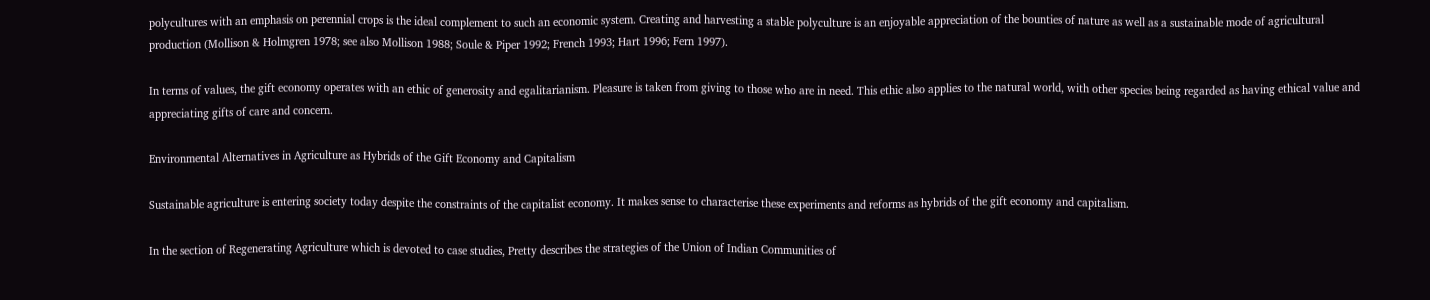polycultures with an emphasis on perennial crops is the ideal complement to such an economic system. Creating and harvesting a stable polyculture is an enjoyable appreciation of the bounties of nature as well as a sustainable mode of agricultural production (Mollison & Holmgren 1978; see also Mollison 1988; Soule & Piper 1992; French 1993; Hart 1996; Fern 1997).

In terms of values, the gift economy operates with an ethic of generosity and egalitarianism. Pleasure is taken from giving to those who are in need. This ethic also applies to the natural world, with other species being regarded as having ethical value and appreciating gifts of care and concern.

Environmental Alternatives in Agriculture as Hybrids of the Gift Economy and Capitalism

Sustainable agriculture is entering society today despite the constraints of the capitalist economy. It makes sense to characterise these experiments and reforms as hybrids of the gift economy and capitalism.

In the section of Regenerating Agriculture which is devoted to case studies, Pretty describes the strategies of the Union of Indian Communities of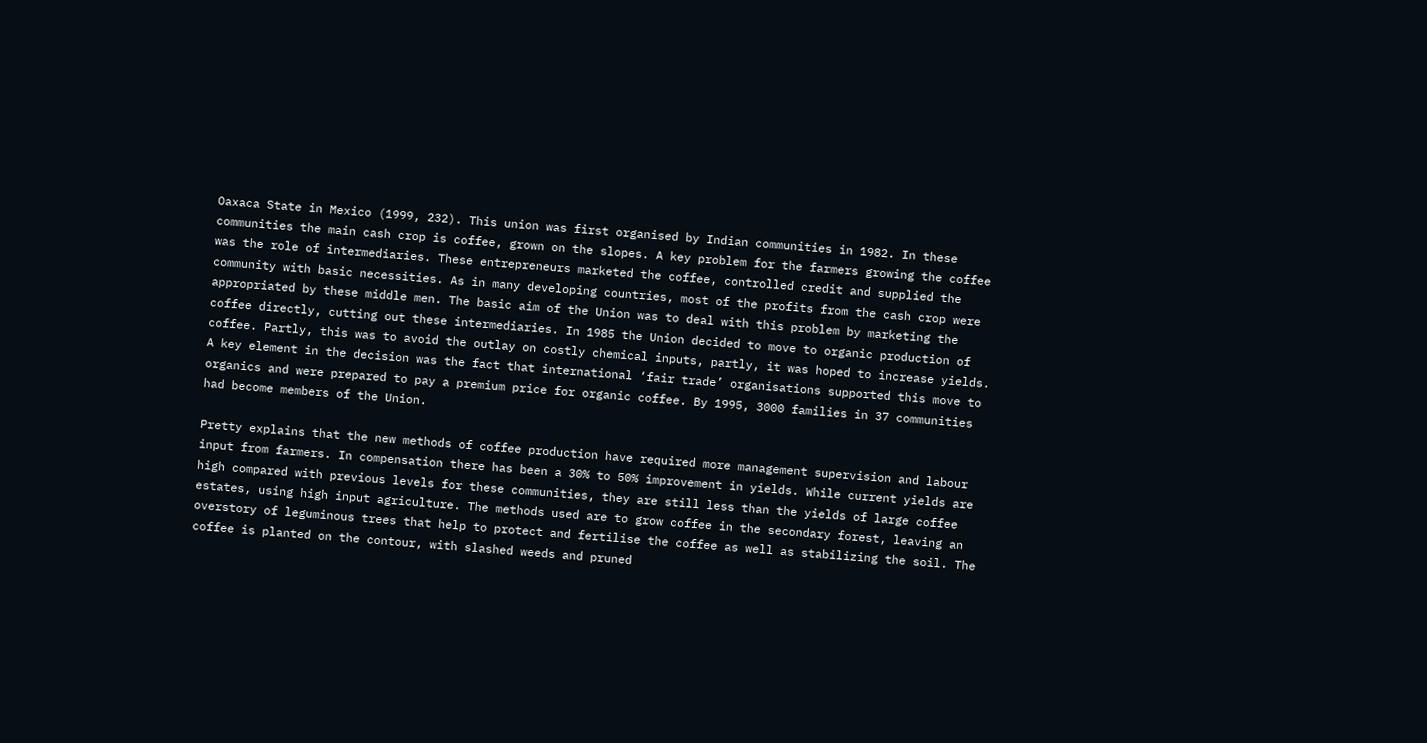Oaxaca State in Mexico (1999, 232). This union was first organised by Indian communities in 1982. In these communities the main cash crop is coffee, grown on the slopes. A key problem for the farmers growing the coffee was the role of intermediaries. These entrepreneurs marketed the coffee, controlled credit and supplied the community with basic necessities. As in many developing countries, most of the profits from the cash crop were appropriated by these middle men. The basic aim of the Union was to deal with this problem by marketing the coffee directly, cutting out these intermediaries. In 1985 the Union decided to move to organic production of coffee. Partly, this was to avoid the outlay on costly chemical inputs, partly, it was hoped to increase yields. A key element in the decision was the fact that international ‘fair trade’ organisations supported this move to organics and were prepared to pay a premium price for organic coffee. By 1995, 3000 families in 37 communities had become members of the Union.

Pretty explains that the new methods of coffee production have required more management supervision and labour input from farmers. In compensation there has been a 30% to 50% improvement in yields. While current yields are high compared with previous levels for these communities, they are still less than the yields of large coffee estates, using high input agriculture. The methods used are to grow coffee in the secondary forest, leaving an overstory of leguminous trees that help to protect and fertilise the coffee as well as stabilizing the soil. The coffee is planted on the contour, with slashed weeds and pruned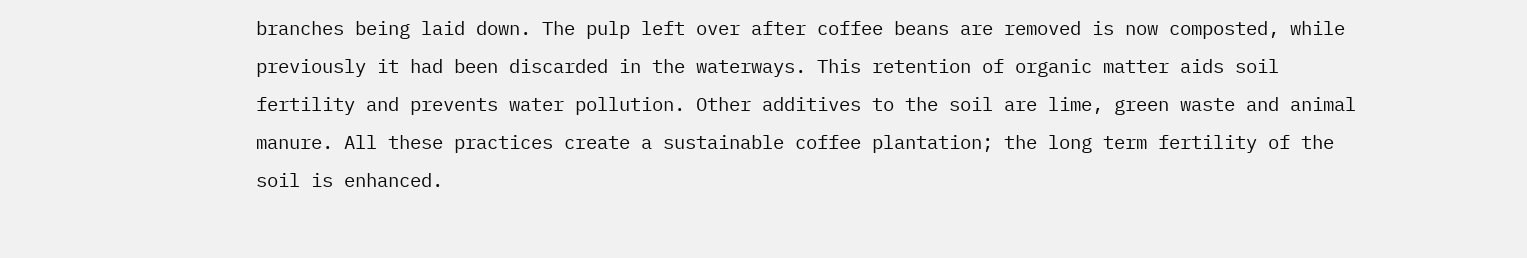branches being laid down. The pulp left over after coffee beans are removed is now composted, while previously it had been discarded in the waterways. This retention of organic matter aids soil fertility and prevents water pollution. Other additives to the soil are lime, green waste and animal manure. All these practices create a sustainable coffee plantation; the long term fertility of the soil is enhanced.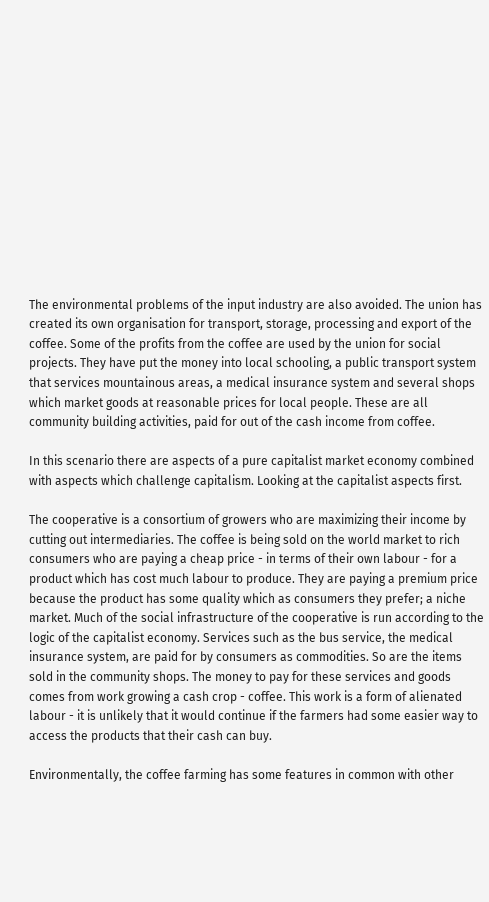The environmental problems of the input industry are also avoided. The union has created its own organisation for transport, storage, processing and export of the coffee. Some of the profits from the coffee are used by the union for social projects. They have put the money into local schooling, a public transport system that services mountainous areas, a medical insurance system and several shops which market goods at reasonable prices for local people. These are all community building activities, paid for out of the cash income from coffee.

In this scenario there are aspects of a pure capitalist market economy combined with aspects which challenge capitalism. Looking at the capitalist aspects first.

The cooperative is a consortium of growers who are maximizing their income by cutting out intermediaries. The coffee is being sold on the world market to rich consumers who are paying a cheap price - in terms of their own labour - for a product which has cost much labour to produce. They are paying a premium price because the product has some quality which as consumers they prefer; a niche market. Much of the social infrastructure of the cooperative is run according to the logic of the capitalist economy. Services such as the bus service, the medical insurance system, are paid for by consumers as commodities. So are the items sold in the community shops. The money to pay for these services and goods comes from work growing a cash crop - coffee. This work is a form of alienated labour - it is unlikely that it would continue if the farmers had some easier way to access the products that their cash can buy.

Environmentally, the coffee farming has some features in common with other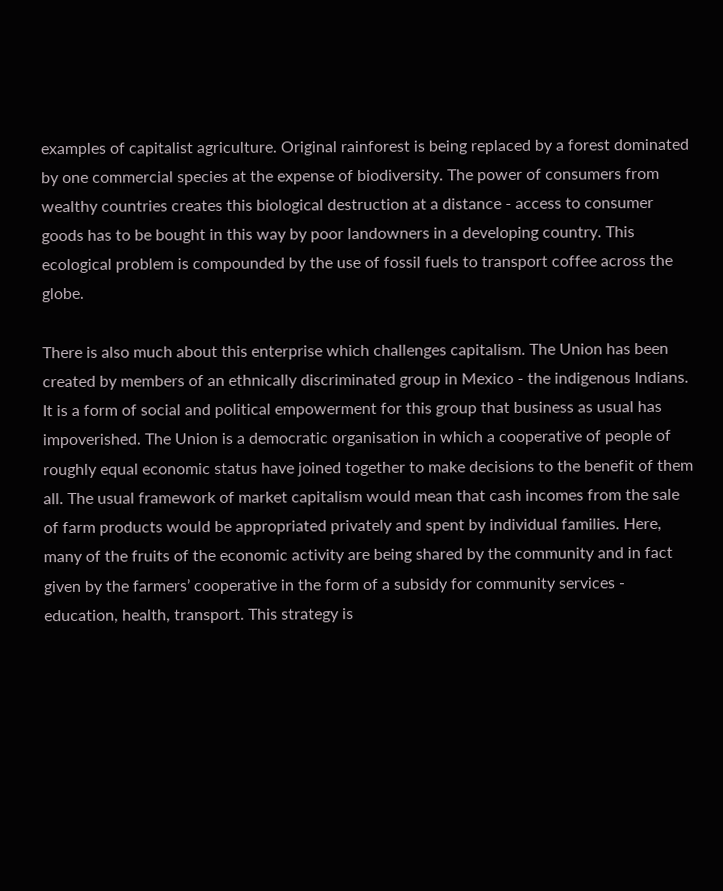examples of capitalist agriculture. Original rainforest is being replaced by a forest dominated by one commercial species at the expense of biodiversity. The power of consumers from wealthy countries creates this biological destruction at a distance - access to consumer goods has to be bought in this way by poor landowners in a developing country. This ecological problem is compounded by the use of fossil fuels to transport coffee across the globe.

There is also much about this enterprise which challenges capitalism. The Union has been created by members of an ethnically discriminated group in Mexico - the indigenous Indians. It is a form of social and political empowerment for this group that business as usual has impoverished. The Union is a democratic organisation in which a cooperative of people of roughly equal economic status have joined together to make decisions to the benefit of them all. The usual framework of market capitalism would mean that cash incomes from the sale of farm products would be appropriated privately and spent by individual families. Here, many of the fruits of the economic activity are being shared by the community and in fact given by the farmers’ cooperative in the form of a subsidy for community services - education, health, transport. This strategy is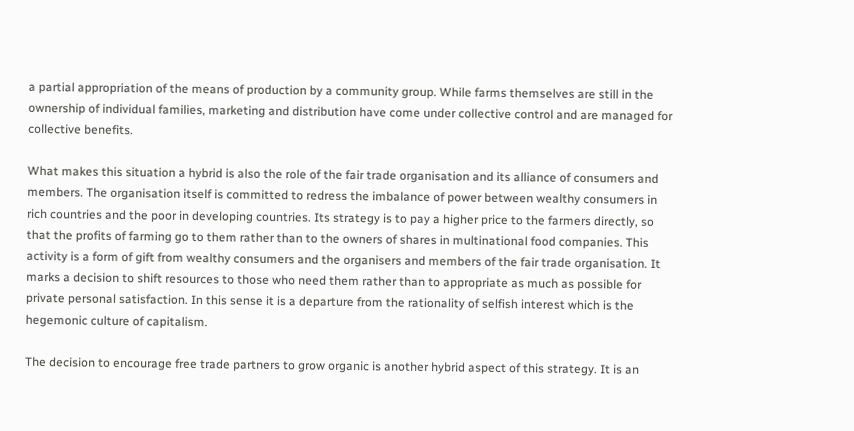a partial appropriation of the means of production by a community group. While farms themselves are still in the ownership of individual families, marketing and distribution have come under collective control and are managed for collective benefits.

What makes this situation a hybrid is also the role of the fair trade organisation and its alliance of consumers and members. The organisation itself is committed to redress the imbalance of power between wealthy consumers in rich countries and the poor in developing countries. Its strategy is to pay a higher price to the farmers directly, so that the profits of farming go to them rather than to the owners of shares in multinational food companies. This activity is a form of gift from wealthy consumers and the organisers and members of the fair trade organisation. It marks a decision to shift resources to those who need them rather than to appropriate as much as possible for private personal satisfaction. In this sense it is a departure from the rationality of selfish interest which is the hegemonic culture of capitalism.

The decision to encourage free trade partners to grow organic is another hybrid aspect of this strategy. It is an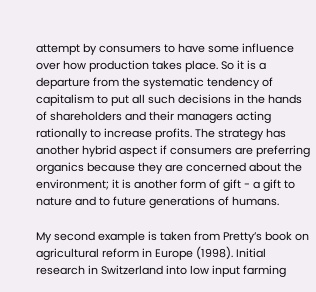attempt by consumers to have some influence over how production takes place. So it is a departure from the systematic tendency of capitalism to put all such decisions in the hands of shareholders and their managers acting rationally to increase profits. The strategy has another hybrid aspect if consumers are preferring organics because they are concerned about the environment; it is another form of gift - a gift to nature and to future generations of humans.

My second example is taken from Pretty’s book on agricultural reform in Europe (1998). Initial research in Switzerland into low input farming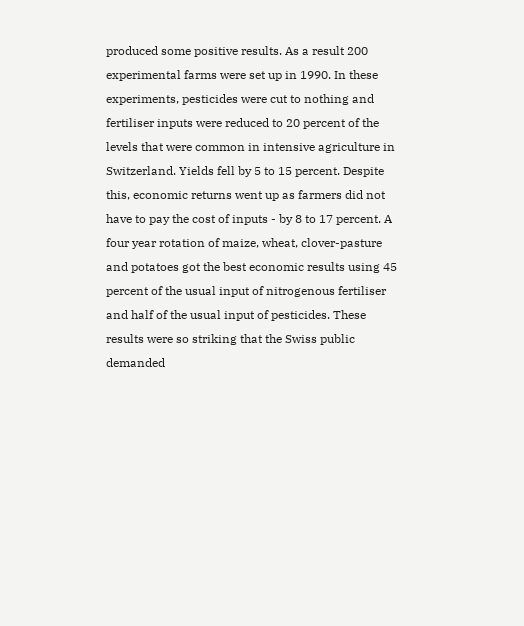produced some positive results. As a result 200 experimental farms were set up in 1990. In these experiments, pesticides were cut to nothing and fertiliser inputs were reduced to 20 percent of the levels that were common in intensive agriculture in Switzerland. Yields fell by 5 to 15 percent. Despite this, economic returns went up as farmers did not have to pay the cost of inputs - by 8 to 17 percent. A four year rotation of maize, wheat, clover-pasture and potatoes got the best economic results using 45 percent of the usual input of nitrogenous fertiliser and half of the usual input of pesticides. These results were so striking that the Swiss public demanded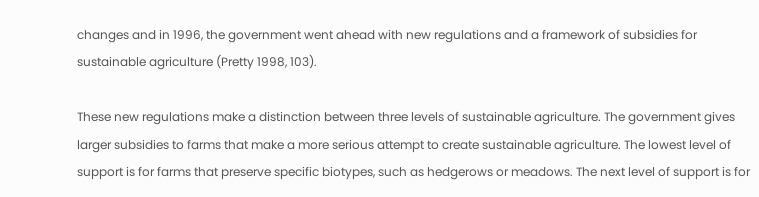changes and in 1996, the government went ahead with new regulations and a framework of subsidies for sustainable agriculture (Pretty 1998, 103).

These new regulations make a distinction between three levels of sustainable agriculture. The government gives larger subsidies to farms that make a more serious attempt to create sustainable agriculture. The lowest level of support is for farms that preserve specific biotypes, such as hedgerows or meadows. The next level of support is for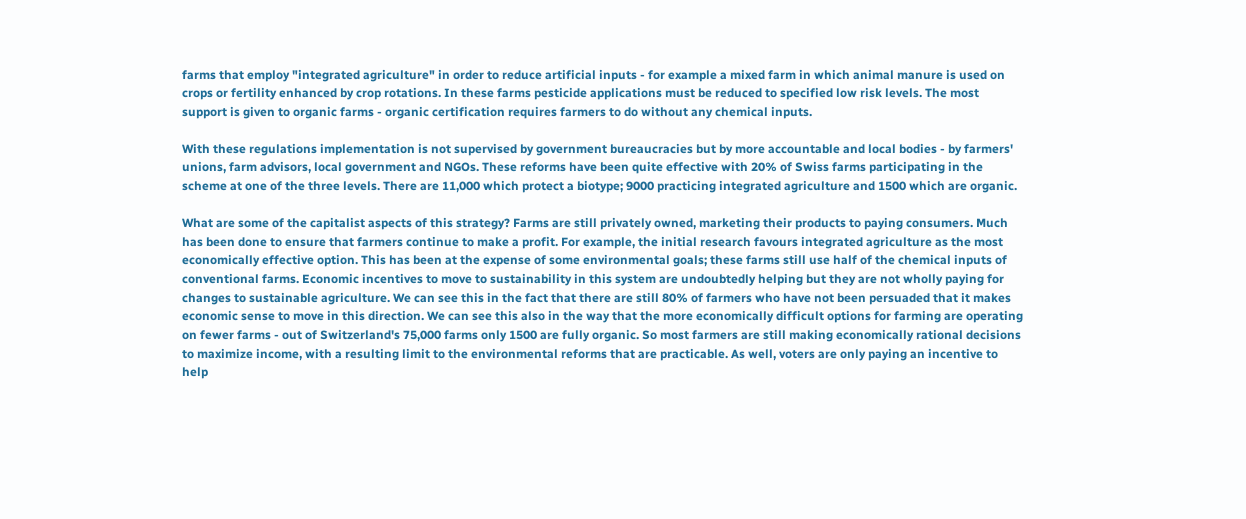farms that employ "integrated agriculture" in order to reduce artificial inputs - for example a mixed farm in which animal manure is used on crops or fertility enhanced by crop rotations. In these farms pesticide applications must be reduced to specified low risk levels. The most support is given to organic farms - organic certification requires farmers to do without any chemical inputs.

With these regulations implementation is not supervised by government bureaucracies but by more accountable and local bodies - by farmers' unions, farm advisors, local government and NGOs. These reforms have been quite effective with 20% of Swiss farms participating in the scheme at one of the three levels. There are 11,000 which protect a biotype; 9000 practicing integrated agriculture and 1500 which are organic.

What are some of the capitalist aspects of this strategy? Farms are still privately owned, marketing their products to paying consumers. Much has been done to ensure that farmers continue to make a profit. For example, the initial research favours integrated agriculture as the most economically effective option. This has been at the expense of some environmental goals; these farms still use half of the chemical inputs of conventional farms. Economic incentives to move to sustainability in this system are undoubtedly helping but they are not wholly paying for changes to sustainable agriculture. We can see this in the fact that there are still 80% of farmers who have not been persuaded that it makes economic sense to move in this direction. We can see this also in the way that the more economically difficult options for farming are operating on fewer farms - out of Switzerland's 75,000 farms only 1500 are fully organic. So most farmers are still making economically rational decisions to maximize income, with a resulting limit to the environmental reforms that are practicable. As well, voters are only paying an incentive to help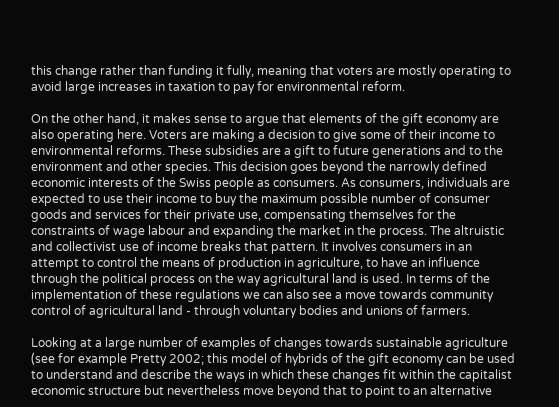this change rather than funding it fully, meaning that voters are mostly operating to avoid large increases in taxation to pay for environmental reform.

On the other hand, it makes sense to argue that elements of the gift economy are also operating here. Voters are making a decision to give some of their income to environmental reforms. These subsidies are a gift to future generations and to the environment and other species. This decision goes beyond the narrowly defined economic interests of the Swiss people as consumers. As consumers, individuals are expected to use their income to buy the maximum possible number of consumer goods and services for their private use, compensating themselves for the constraints of wage labour and expanding the market in the process. The altruistic and collectivist use of income breaks that pattern. It involves consumers in an attempt to control the means of production in agriculture, to have an influence through the political process on the way agricultural land is used. In terms of the implementation of these regulations we can also see a move towards community control of agricultural land - through voluntary bodies and unions of farmers.

Looking at a large number of examples of changes towards sustainable agriculture (see for example Pretty 2002; this model of hybrids of the gift economy can be used to understand and describe the ways in which these changes fit within the capitalist economic structure but nevertheless move beyond that to point to an alternative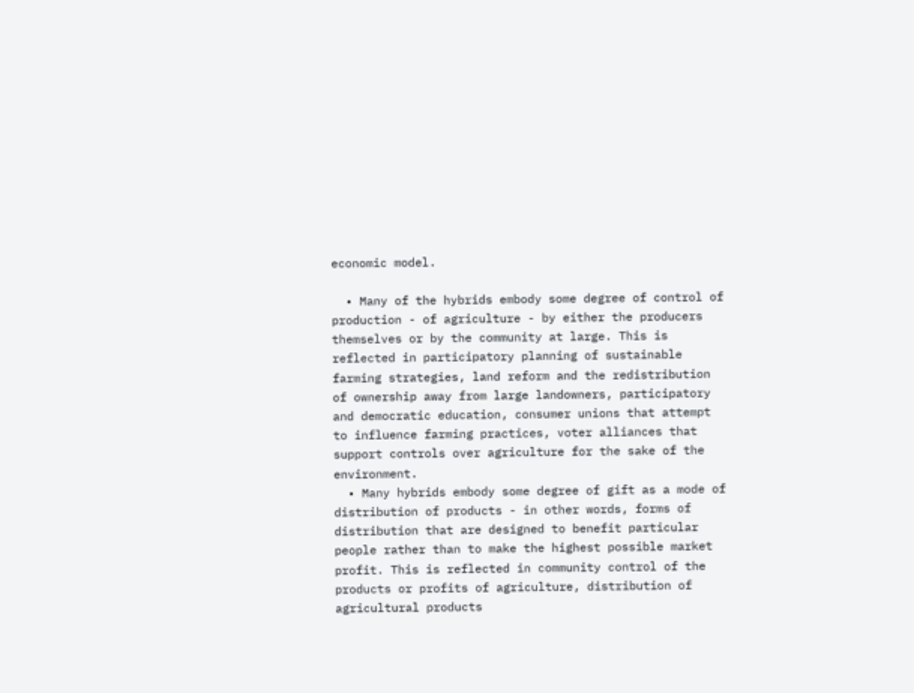economic model.

  • Many of the hybrids embody some degree of control of production - of agriculture - by either the producers themselves or by the community at large. This is reflected in participatory planning of sustainable farming strategies, land reform and the redistribution of ownership away from large landowners, participatory and democratic education, consumer unions that attempt to influence farming practices, voter alliances that support controls over agriculture for the sake of the environment.
  • Many hybrids embody some degree of gift as a mode of distribution of products - in other words, forms of distribution that are designed to benefit particular people rather than to make the highest possible market profit. This is reflected in community control of the products or profits of agriculture, distribution of agricultural products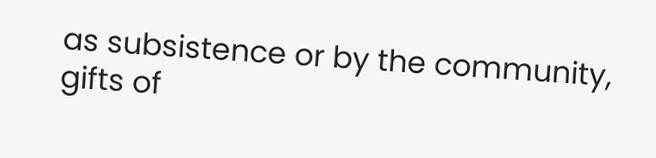as subsistence or by the community, gifts of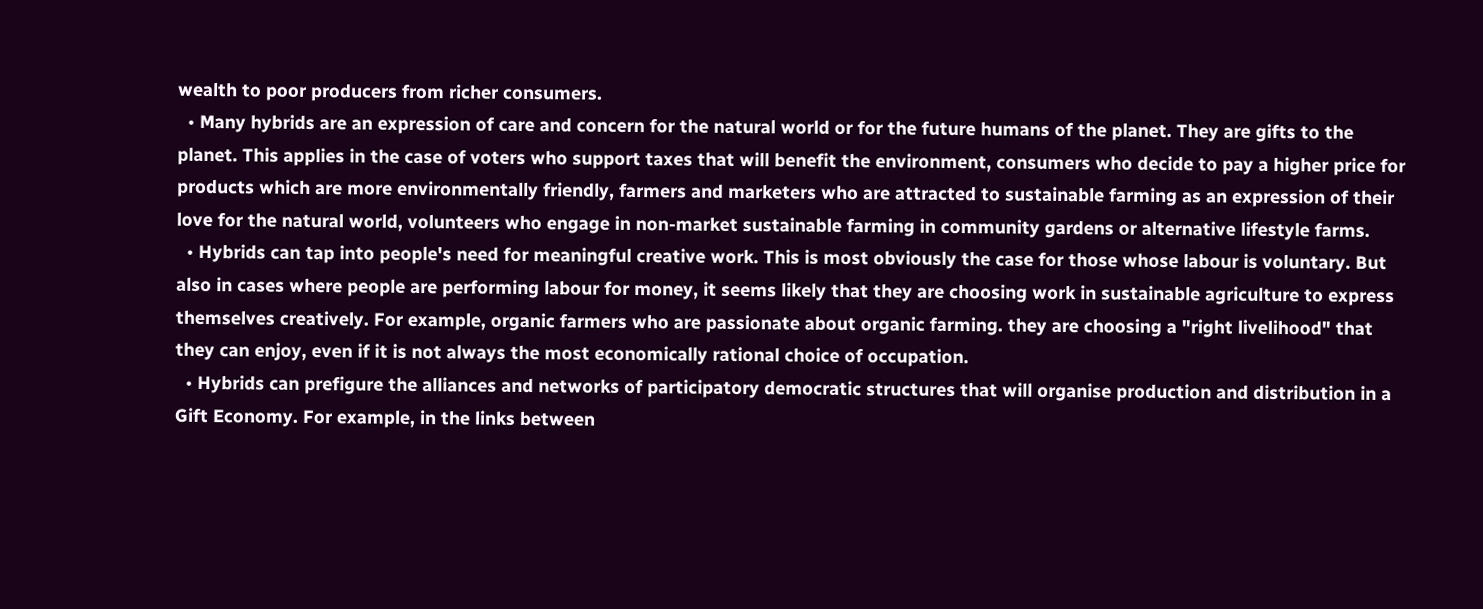wealth to poor producers from richer consumers.
  • Many hybrids are an expression of care and concern for the natural world or for the future humans of the planet. They are gifts to the planet. This applies in the case of voters who support taxes that will benefit the environment, consumers who decide to pay a higher price for products which are more environmentally friendly, farmers and marketers who are attracted to sustainable farming as an expression of their love for the natural world, volunteers who engage in non-market sustainable farming in community gardens or alternative lifestyle farms.
  • Hybrids can tap into people's need for meaningful creative work. This is most obviously the case for those whose labour is voluntary. But also in cases where people are performing labour for money, it seems likely that they are choosing work in sustainable agriculture to express themselves creatively. For example, organic farmers who are passionate about organic farming. they are choosing a "right livelihood" that they can enjoy, even if it is not always the most economically rational choice of occupation.
  • Hybrids can prefigure the alliances and networks of participatory democratic structures that will organise production and distribution in a Gift Economy. For example, in the links between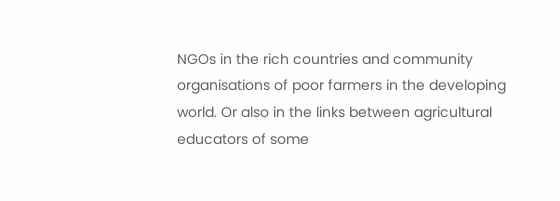NGOs in the rich countries and community organisations of poor farmers in the developing world. Or also in the links between agricultural educators of some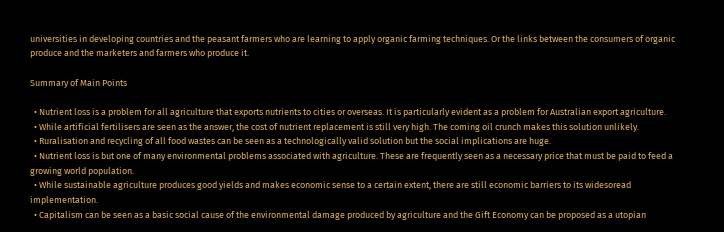universities in developing countries and the peasant farmers who are learning to apply organic farming techniques. Or the links between the consumers of organic produce and the marketers and farmers who produce it.

Summary of Main Points

  • Nutrient loss is a problem for all agriculture that exports nutrients to cities or overseas. It is particularly evident as a problem for Australian export agriculture.
  • While artificial fertilisers are seen as the answer, the cost of nutrient replacement is still very high. The coming oil crunch makes this solution unlikely.
  • Ruralisation and recycling of all food wastes can be seen as a technologically valid solution but the social implications are huge.
  • Nutrient loss is but one of many environmental problems associated with agriculture. These are frequently seen as a necessary price that must be paid to feed a growing world population.
  • While sustainable agriculture produces good yields and makes economic sense to a certain extent, there are still economic barriers to its widesoread implementation.
  • Capitalism can be seen as a basic social cause of the environmental damage produced by agriculture and the Gift Economy can be proposed as a utopian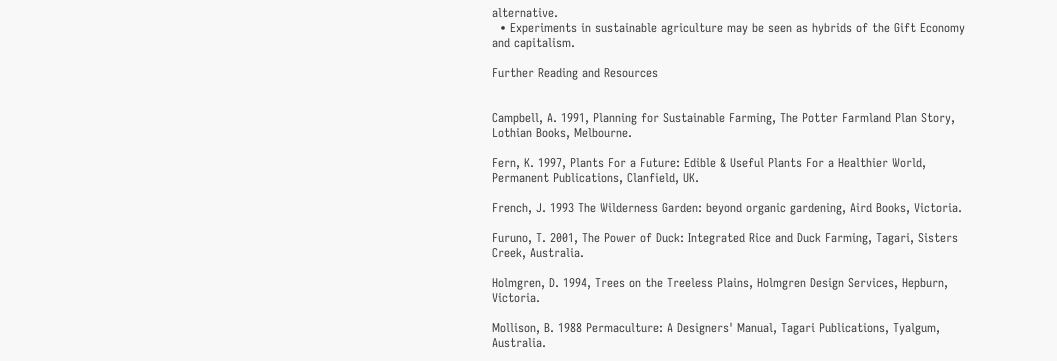alternative.
  • Experiments in sustainable agriculture may be seen as hybrids of the Gift Economy and capitalism.

Further Reading and Resources


Campbell, A. 1991, Planning for Sustainable Farming, The Potter Farmland Plan Story, Lothian Books, Melbourne.

Fern, K. 1997, Plants For a Future: Edible & Useful Plants For a Healthier World, Permanent Publications, Clanfield, UK.

French, J. 1993 The Wilderness Garden: beyond organic gardening, Aird Books, Victoria.

Furuno, T. 2001, The Power of Duck: Integrated Rice and Duck Farming, Tagari, Sisters Creek, Australia.

Holmgren, D. 1994, Trees on the Treeless Plains, Holmgren Design Services, Hepburn, Victoria.

Mollison, B. 1988 Permaculture: A Designers' Manual, Tagari Publications, Tyalgum, Australia.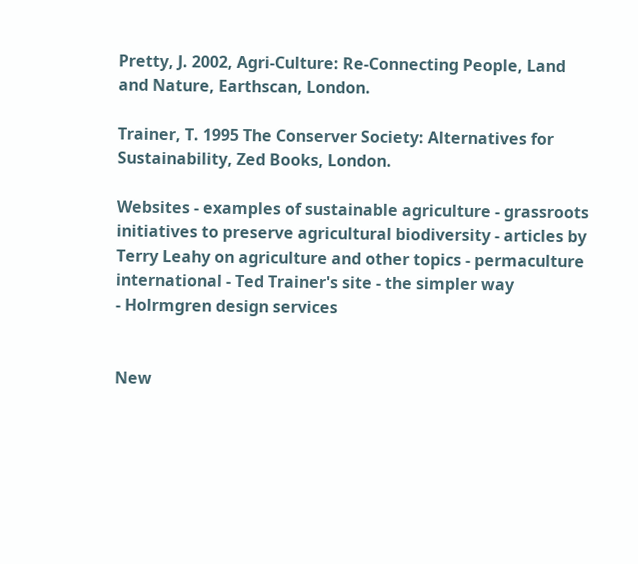Pretty, J. 2002, Agri-Culture: Re-Connecting People, Land and Nature, Earthscan, London.

Trainer, T. 1995 The Conserver Society: Alternatives for Sustainability, Zed Books, London.

Websites - examples of sustainable agriculture - grassroots initiatives to preserve agricultural biodiversity - articles by Terry Leahy on agriculture and other topics - permaculture international - Ted Trainer's site - the simpler way
- Holrmgren design services


New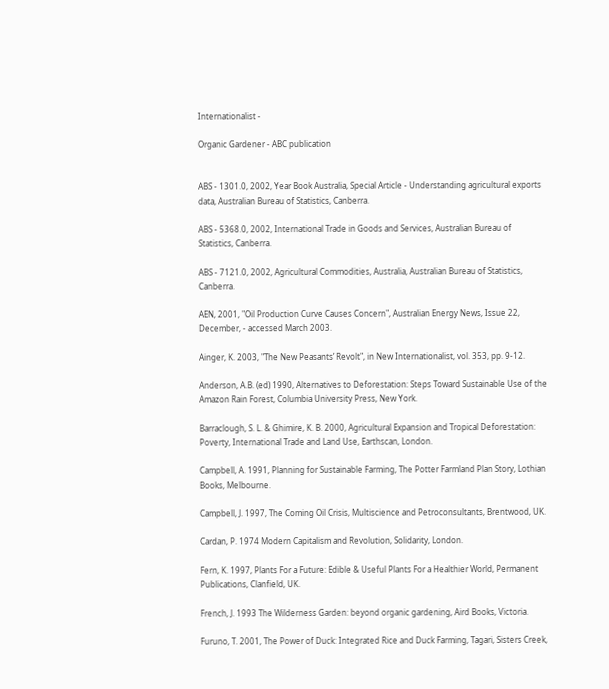Internationalist -

Organic Gardener - ABC publication


ABS - 1301.0, 2002, Year Book Australia, Special Article - Understanding agricultural exports data, Australian Bureau of Statistics, Canberra.

ABS - 5368.0, 2002, International Trade in Goods and Services, Australian Bureau of Statistics, Canberra.

ABS - 7121.0, 2002, Agricultural Commodities, Australia, Australian Bureau of Statistics, Canberra.

AEN, 2001, "Oil Production Curve Causes Concern", Australian Energy News, Issue 22, December, - accessed March 2003.

Ainger, K. 2003, "The New Peasants’ Revolt", in New Internationalist, vol. 353, pp. 9-12.

Anderson, A.B. (ed) 1990, Alternatives to Deforestation: Steps Toward Sustainable Use of the Amazon Rain Forest, Columbia University Press, New York.

Barraclough, S. L. & Ghimire, K. B. 2000, Agricultural Expansion and Tropical Deforestation: Poverty, International Trade and Land Use, Earthscan, London.

Campbell, A. 1991, Planning for Sustainable Farming, The Potter Farmland Plan Story, Lothian Books, Melbourne.

Campbell, J. 1997, The Coming Oil Crisis, Multiscience and Petroconsultants, Brentwood, UK.

Cardan, P. 1974 Modern Capitalism and Revolution, Solidarity, London.

Fern, K. 1997, Plants For a Future: Edible & Useful Plants For a Healthier World, Permanent Publications, Clanfield, UK.

French, J. 1993 The Wilderness Garden: beyond organic gardening, Aird Books, Victoria.

Furuno, T. 2001, The Power of Duck: Integrated Rice and Duck Farming, Tagari, Sisters Creek,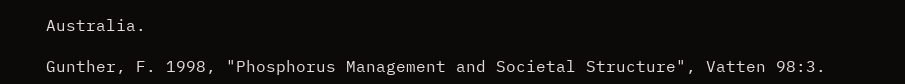Australia.

Gunther, F. 1998, "Phosphorus Management and Societal Structure", Vatten 98:3.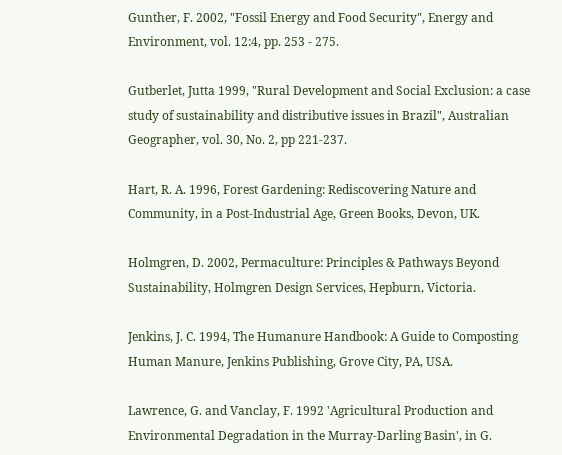Gunther, F. 2002, "Fossil Energy and Food Security", Energy and Environment, vol. 12:4, pp. 253 - 275.

Gutberlet, Jutta 1999, "Rural Development and Social Exclusion: a case study of sustainability and distributive issues in Brazil", Australian Geographer, vol. 30, No. 2, pp 221-237.

Hart, R. A. 1996, Forest Gardening: Rediscovering Nature and Community, in a Post-Industrial Age, Green Books, Devon, UK.

Holmgren, D. 2002, Permaculture: Principles & Pathways Beyond Sustainability, Holmgren Design Services, Hepburn, Victoria.

Jenkins, J. C. 1994, The Humanure Handbook: A Guide to Composting Human Manure, Jenkins Publishing, Grove City, PA, USA.

Lawrence, G. and Vanclay, F. 1992 'Agricultural Production and Environmental Degradation in the Murray-Darling Basin', in G.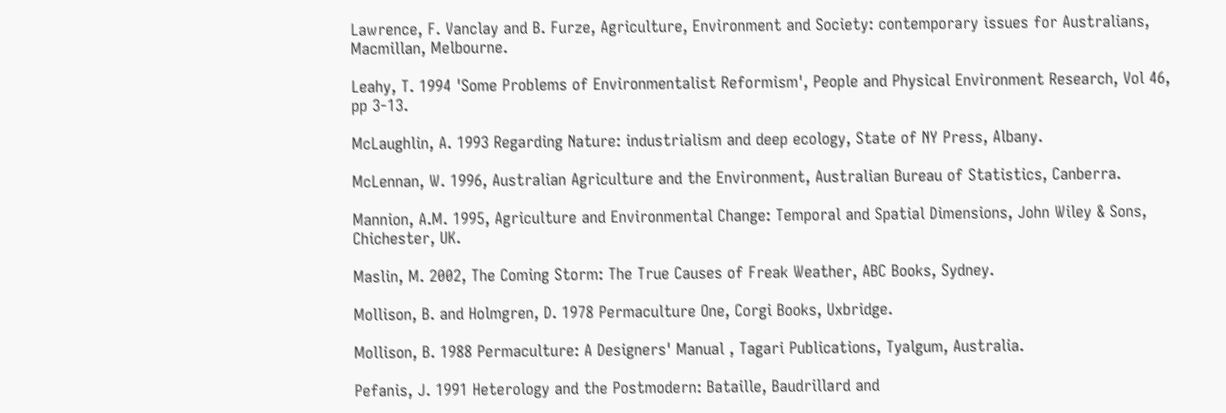Lawrence, F. Vanclay and B. Furze, Agriculture, Environment and Society: contemporary issues for Australians, Macmillan, Melbourne.

Leahy, T. 1994 'Some Problems of Environmentalist Reformism', People and Physical Environment Research, Vol 46, pp 3-13.

McLaughlin, A. 1993 Regarding Nature: industrialism and deep ecology, State of NY Press, Albany.

McLennan, W. 1996, Australian Agriculture and the Environment, Australian Bureau of Statistics, Canberra.

Mannion, A.M. 1995, Agriculture and Environmental Change: Temporal and Spatial Dimensions, John Wiley & Sons, Chichester, UK.

Maslin, M. 2002, The Coming Storm: The True Causes of Freak Weather, ABC Books, Sydney.

Mollison, B. and Holmgren, D. 1978 Permaculture One, Corgi Books, Uxbridge.

Mollison, B. 1988 Permaculture: A Designers' Manual , Tagari Publications, Tyalgum, Australia.

Pefanis, J. 1991 Heterology and the Postmodern: Bataille, Baudrillard and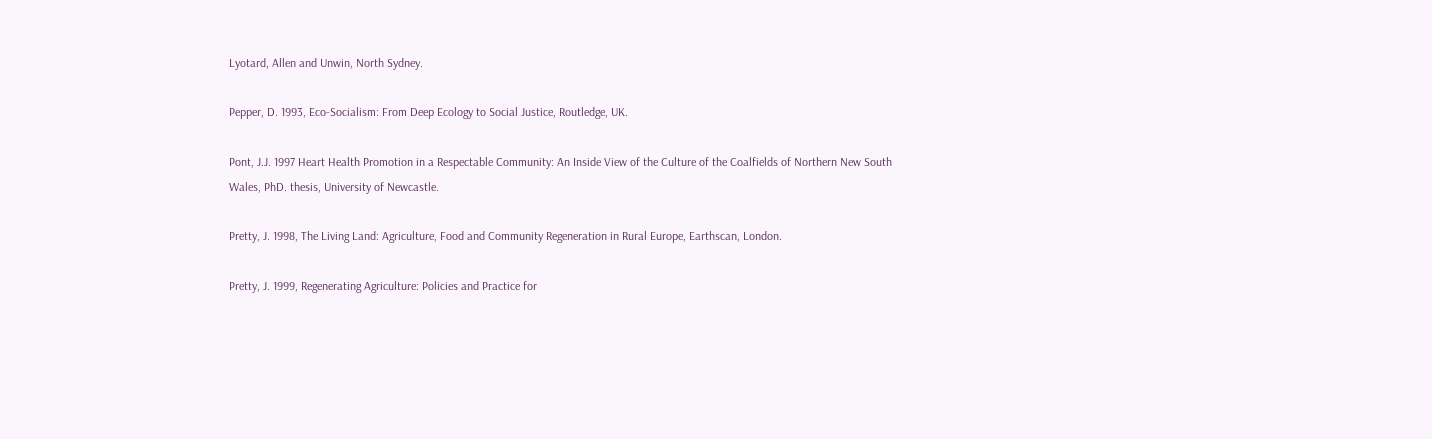Lyotard, Allen and Unwin, North Sydney.

Pepper, D. 1993, Eco-Socialism: From Deep Ecology to Social Justice, Routledge, UK.

Pont, J.J. 1997 Heart Health Promotion in a Respectable Community: An Inside View of the Culture of the Coalfields of Northern New South Wales, PhD. thesis, University of Newcastle.

Pretty, J. 1998, The Living Land: Agriculture, Food and Community Regeneration in Rural Europe, Earthscan, London.

Pretty, J. 1999, Regenerating Agriculture: Policies and Practice for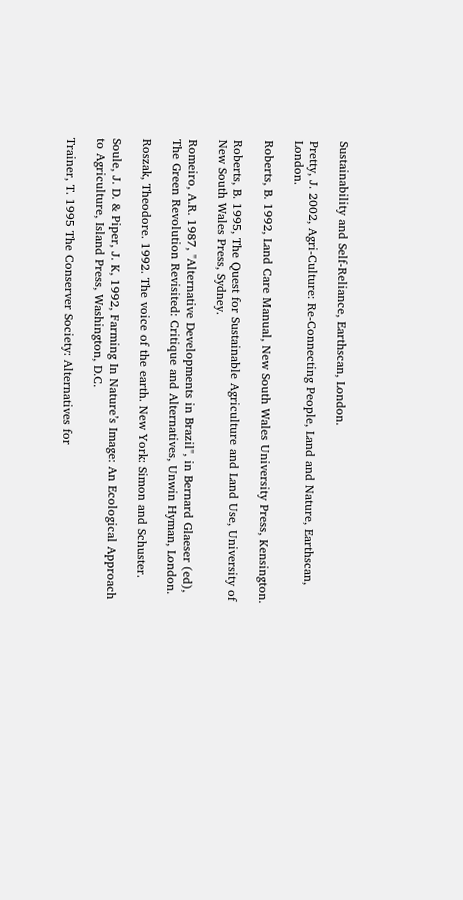Sustainability and Self-Reliance, Earthscan, London.

Pretty, J. 2002, Agri-Culture: Re-Connecting People, Land and Nature, Earthscan, London.

Roberts, B. 1992, Land Care Manual, New South Wales University Press, Kensington.

Roberts, B. 1995, The Quest for Sustainable Agriculture and Land Use, University of New South Wales Press, Sydney.

Romeiro, A.R. 1987, "Alternative Developments in Brazil", in Bernard Glaeser (ed), The Green Revolution Revisited: Critique and Alternatives, Unwin Hyman, London.

Roszak, Theodore. 1992. The voice of the earth. New York: Simon and Schuster.

Soule, J. D. & Piper, J. K, 1992, Farming In Nature’s Image: An Ecological Approach to Agriculture, Island Press, Washington, D.C.

Trainer, T. 1995 The Conserver Society: Alternatives for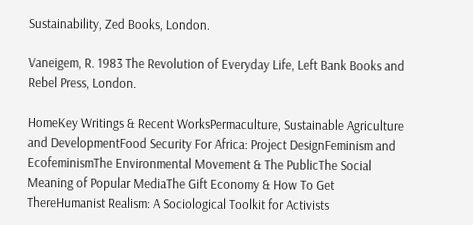Sustainability, Zed Books, London.

Vaneigem, R. 1983 The Revolution of Everyday Life, Left Bank Books and Rebel Press, London.

HomeKey Writings & Recent WorksPermaculture, Sustainable Agriculture and DevelopmentFood Security For Africa: Project DesignFeminism and EcofeminismThe Environmental Movement & The PublicThe Social Meaning of Popular MediaThe Gift Economy & How To Get ThereHumanist Realism: A Sociological Toolkit for Activists